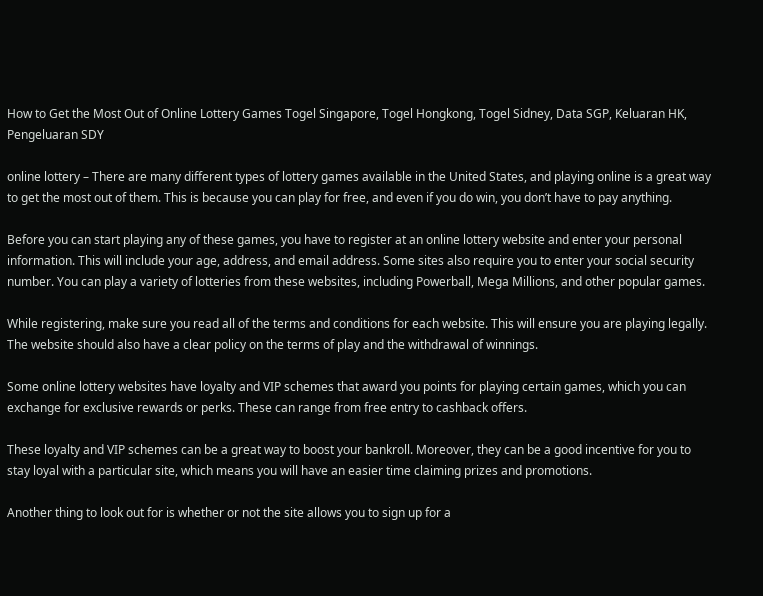How to Get the Most Out of Online Lottery Games Togel Singapore, Togel Hongkong, Togel Sidney, Data SGP, Keluaran HK, Pengeluaran SDY

online lottery – There are many different types of lottery games available in the United States, and playing online is a great way to get the most out of them. This is because you can play for free, and even if you do win, you don’t have to pay anything.

Before you can start playing any of these games, you have to register at an online lottery website and enter your personal information. This will include your age, address, and email address. Some sites also require you to enter your social security number. You can play a variety of lotteries from these websites, including Powerball, Mega Millions, and other popular games.

While registering, make sure you read all of the terms and conditions for each website. This will ensure you are playing legally. The website should also have a clear policy on the terms of play and the withdrawal of winnings.

Some online lottery websites have loyalty and VIP schemes that award you points for playing certain games, which you can exchange for exclusive rewards or perks. These can range from free entry to cashback offers.

These loyalty and VIP schemes can be a great way to boost your bankroll. Moreover, they can be a good incentive for you to stay loyal with a particular site, which means you will have an easier time claiming prizes and promotions.

Another thing to look out for is whether or not the site allows you to sign up for a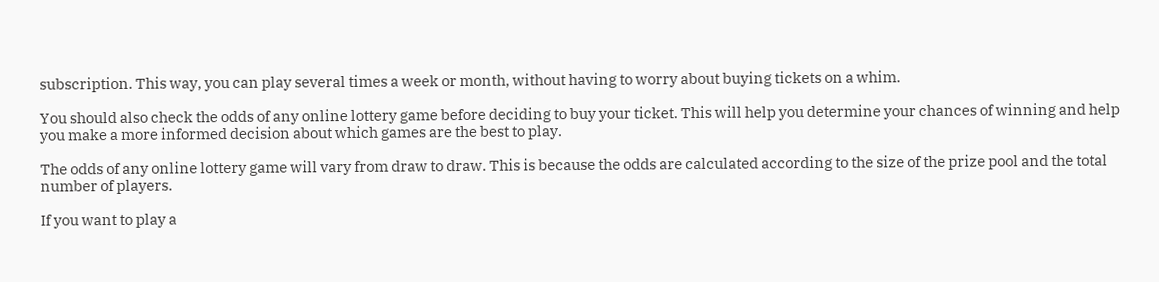subscription. This way, you can play several times a week or month, without having to worry about buying tickets on a whim.

You should also check the odds of any online lottery game before deciding to buy your ticket. This will help you determine your chances of winning and help you make a more informed decision about which games are the best to play.

The odds of any online lottery game will vary from draw to draw. This is because the odds are calculated according to the size of the prize pool and the total number of players.

If you want to play a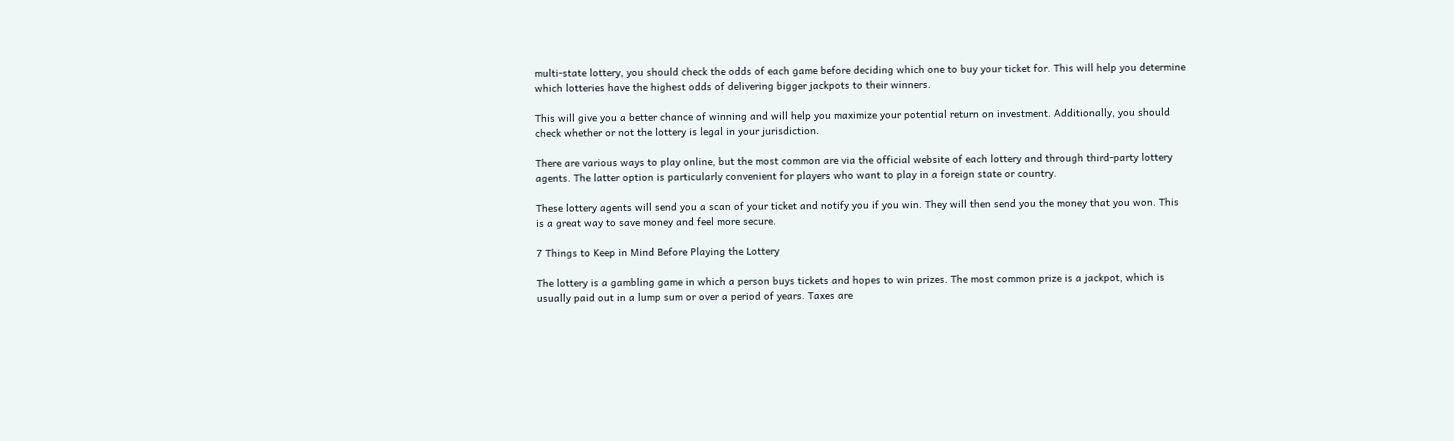multi-state lottery, you should check the odds of each game before deciding which one to buy your ticket for. This will help you determine which lotteries have the highest odds of delivering bigger jackpots to their winners.

This will give you a better chance of winning and will help you maximize your potential return on investment. Additionally, you should check whether or not the lottery is legal in your jurisdiction.

There are various ways to play online, but the most common are via the official website of each lottery and through third-party lottery agents. The latter option is particularly convenient for players who want to play in a foreign state or country.

These lottery agents will send you a scan of your ticket and notify you if you win. They will then send you the money that you won. This is a great way to save money and feel more secure.

7 Things to Keep in Mind Before Playing the Lottery

The lottery is a gambling game in which a person buys tickets and hopes to win prizes. The most common prize is a jackpot, which is usually paid out in a lump sum or over a period of years. Taxes are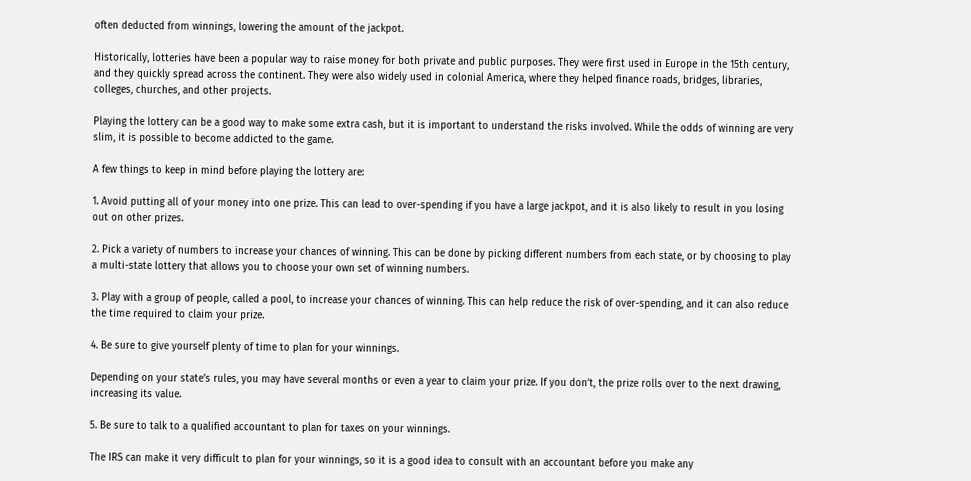often deducted from winnings, lowering the amount of the jackpot.

Historically, lotteries have been a popular way to raise money for both private and public purposes. They were first used in Europe in the 15th century, and they quickly spread across the continent. They were also widely used in colonial America, where they helped finance roads, bridges, libraries, colleges, churches, and other projects.

Playing the lottery can be a good way to make some extra cash, but it is important to understand the risks involved. While the odds of winning are very slim, it is possible to become addicted to the game.

A few things to keep in mind before playing the lottery are:

1. Avoid putting all of your money into one prize. This can lead to over-spending if you have a large jackpot, and it is also likely to result in you losing out on other prizes.

2. Pick a variety of numbers to increase your chances of winning. This can be done by picking different numbers from each state, or by choosing to play a multi-state lottery that allows you to choose your own set of winning numbers.

3. Play with a group of people, called a pool, to increase your chances of winning. This can help reduce the risk of over-spending, and it can also reduce the time required to claim your prize.

4. Be sure to give yourself plenty of time to plan for your winnings.

Depending on your state’s rules, you may have several months or even a year to claim your prize. If you don’t, the prize rolls over to the next drawing, increasing its value.

5. Be sure to talk to a qualified accountant to plan for taxes on your winnings.

The IRS can make it very difficult to plan for your winnings, so it is a good idea to consult with an accountant before you make any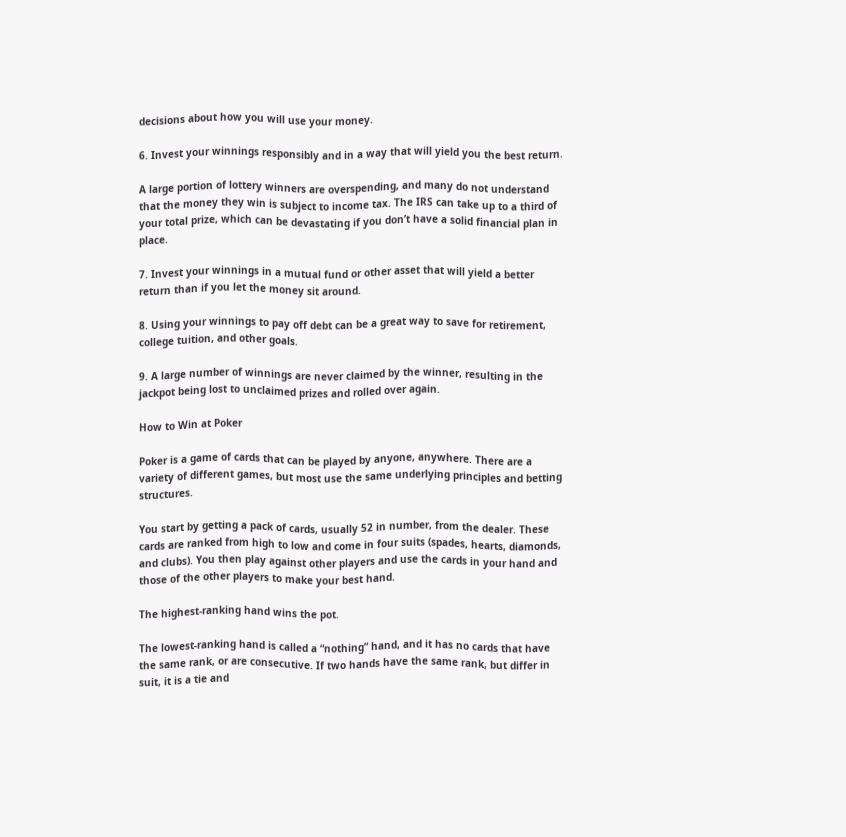decisions about how you will use your money.

6. Invest your winnings responsibly and in a way that will yield you the best return.

A large portion of lottery winners are overspending, and many do not understand that the money they win is subject to income tax. The IRS can take up to a third of your total prize, which can be devastating if you don’t have a solid financial plan in place.

7. Invest your winnings in a mutual fund or other asset that will yield a better return than if you let the money sit around.

8. Using your winnings to pay off debt can be a great way to save for retirement, college tuition, and other goals.

9. A large number of winnings are never claimed by the winner, resulting in the jackpot being lost to unclaimed prizes and rolled over again.

How to Win at Poker

Poker is a game of cards that can be played by anyone, anywhere. There are a variety of different games, but most use the same underlying principles and betting structures.

You start by getting a pack of cards, usually 52 in number, from the dealer. These cards are ranked from high to low and come in four suits (spades, hearts, diamonds, and clubs). You then play against other players and use the cards in your hand and those of the other players to make your best hand.

The highest-ranking hand wins the pot.

The lowest-ranking hand is called a “nothing” hand, and it has no cards that have the same rank, or are consecutive. If two hands have the same rank, but differ in suit, it is a tie and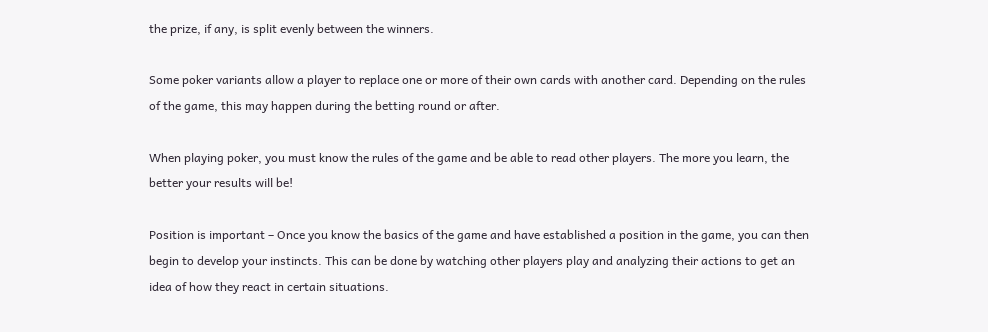the prize, if any, is split evenly between the winners.

Some poker variants allow a player to replace one or more of their own cards with another card. Depending on the rules of the game, this may happen during the betting round or after.

When playing poker, you must know the rules of the game and be able to read other players. The more you learn, the better your results will be!

Position is important – Once you know the basics of the game and have established a position in the game, you can then begin to develop your instincts. This can be done by watching other players play and analyzing their actions to get an idea of how they react in certain situations.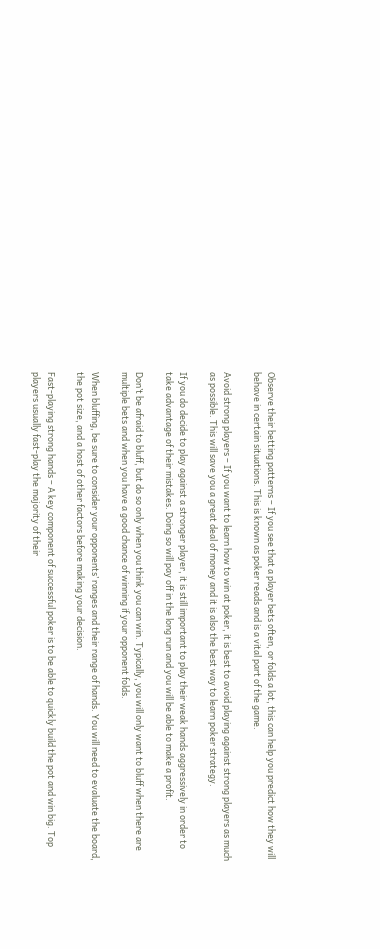Observe their betting patterns – If you see that a player bets often, or folds a lot, this can help you predict how they will behave in certain situations. This is known as poker reads and is a vital part of the game.

Avoid strong players – If you want to learn how to win at poker, it is best to avoid playing against strong players as much as possible. This will save you a great deal of money and it is also the best way to learn poker strategy.

If you do decide to play against a stronger player, it is still important to play their weak hands aggressively in order to take advantage of their mistakes. Doing so will pay off in the long run and you will be able to make a profit.

Don’t be afraid to bluff, but do so only when you think you can win. Typically, you will only want to bluff when there are multiple bets and when you have a good chance of winning if your opponent folds.

When bluffing, be sure to consider your opponents’ ranges and their range of hands. You will need to evaluate the board, the pot size, and a host of other factors before making your decision.

Fast-playing strong hands – A key component of successful poker is to be able to quickly build the pot and win big. Top players usually fast-play the majority of their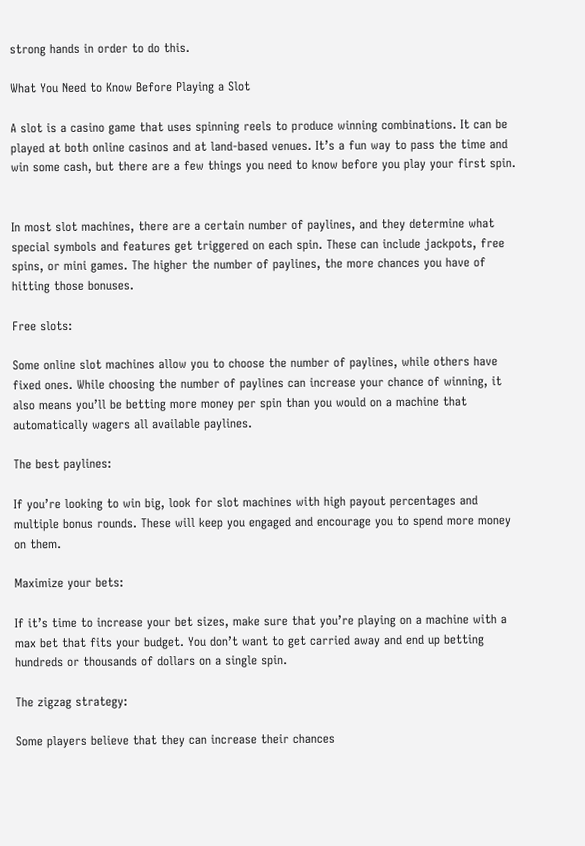strong hands in order to do this.

What You Need to Know Before Playing a Slot

A slot is a casino game that uses spinning reels to produce winning combinations. It can be played at both online casinos and at land-based venues. It’s a fun way to pass the time and win some cash, but there are a few things you need to know before you play your first spin.


In most slot machines, there are a certain number of paylines, and they determine what special symbols and features get triggered on each spin. These can include jackpots, free spins, or mini games. The higher the number of paylines, the more chances you have of hitting those bonuses.

Free slots:

Some online slot machines allow you to choose the number of paylines, while others have fixed ones. While choosing the number of paylines can increase your chance of winning, it also means you’ll be betting more money per spin than you would on a machine that automatically wagers all available paylines.

The best paylines:

If you’re looking to win big, look for slot machines with high payout percentages and multiple bonus rounds. These will keep you engaged and encourage you to spend more money on them.

Maximize your bets:

If it’s time to increase your bet sizes, make sure that you’re playing on a machine with a max bet that fits your budget. You don’t want to get carried away and end up betting hundreds or thousands of dollars on a single spin.

The zigzag strategy:

Some players believe that they can increase their chances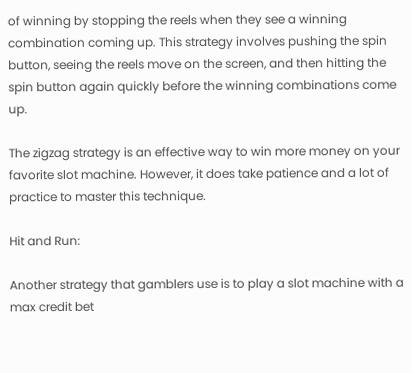of winning by stopping the reels when they see a winning combination coming up. This strategy involves pushing the spin button, seeing the reels move on the screen, and then hitting the spin button again quickly before the winning combinations come up.

The zigzag strategy is an effective way to win more money on your favorite slot machine. However, it does take patience and a lot of practice to master this technique.

Hit and Run:

Another strategy that gamblers use is to play a slot machine with a max credit bet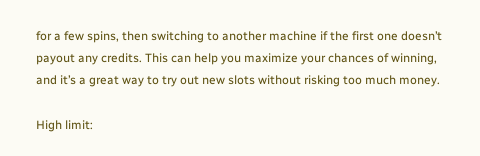for a few spins, then switching to another machine if the first one doesn’t payout any credits. This can help you maximize your chances of winning, and it’s a great way to try out new slots without risking too much money.

High limit: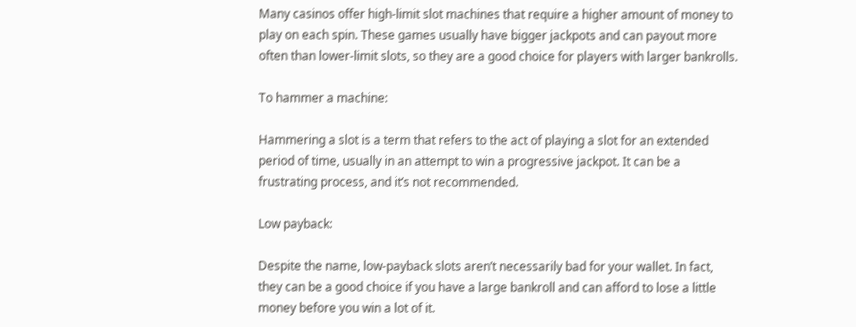Many casinos offer high-limit slot machines that require a higher amount of money to play on each spin. These games usually have bigger jackpots and can payout more often than lower-limit slots, so they are a good choice for players with larger bankrolls.

To hammer a machine:

Hammering a slot is a term that refers to the act of playing a slot for an extended period of time, usually in an attempt to win a progressive jackpot. It can be a frustrating process, and it’s not recommended.

Low payback:

Despite the name, low-payback slots aren’t necessarily bad for your wallet. In fact, they can be a good choice if you have a large bankroll and can afford to lose a little money before you win a lot of it.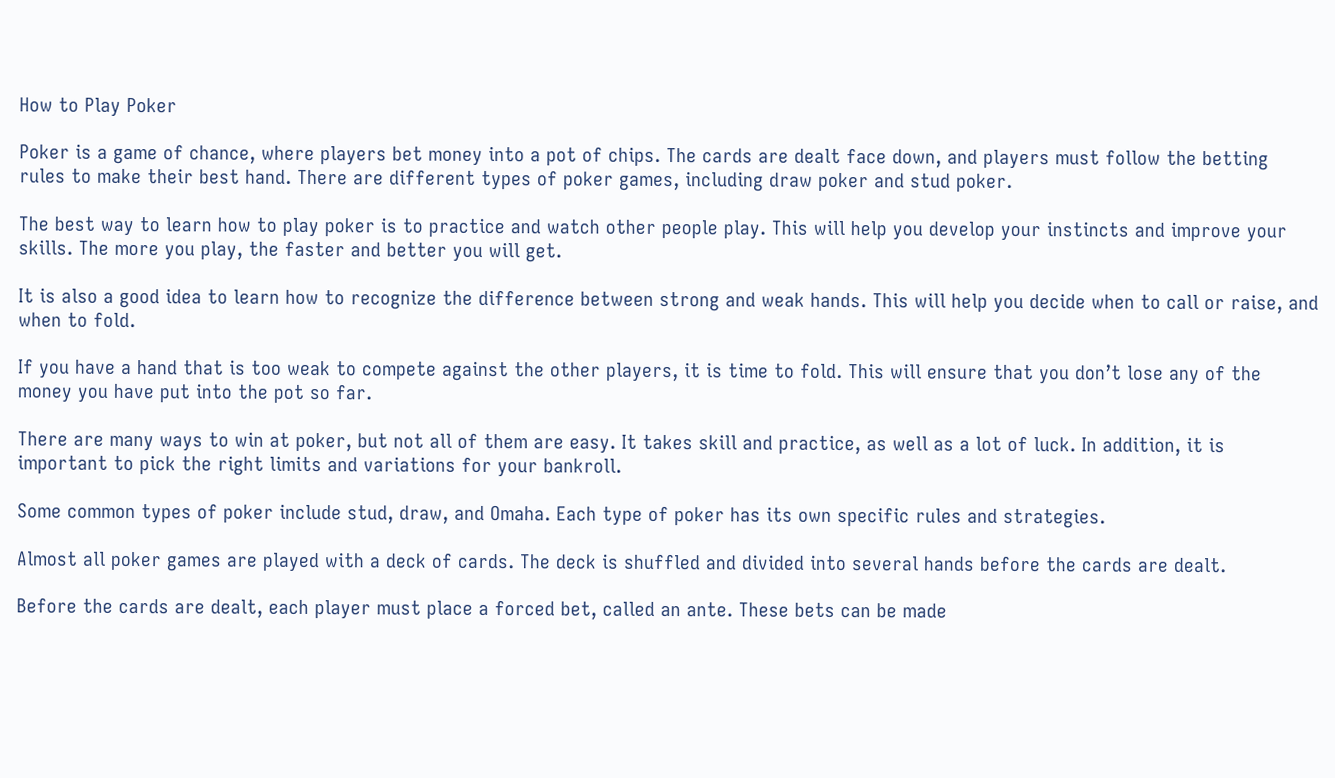How to Play Poker

Poker is a game of chance, where players bet money into a pot of chips. The cards are dealt face down, and players must follow the betting rules to make their best hand. There are different types of poker games, including draw poker and stud poker.

The best way to learn how to play poker is to practice and watch other people play. This will help you develop your instincts and improve your skills. The more you play, the faster and better you will get.

It is also a good idea to learn how to recognize the difference between strong and weak hands. This will help you decide when to call or raise, and when to fold.

If you have a hand that is too weak to compete against the other players, it is time to fold. This will ensure that you don’t lose any of the money you have put into the pot so far.

There are many ways to win at poker, but not all of them are easy. It takes skill and practice, as well as a lot of luck. In addition, it is important to pick the right limits and variations for your bankroll.

Some common types of poker include stud, draw, and Omaha. Each type of poker has its own specific rules and strategies.

Almost all poker games are played with a deck of cards. The deck is shuffled and divided into several hands before the cards are dealt.

Before the cards are dealt, each player must place a forced bet, called an ante. These bets can be made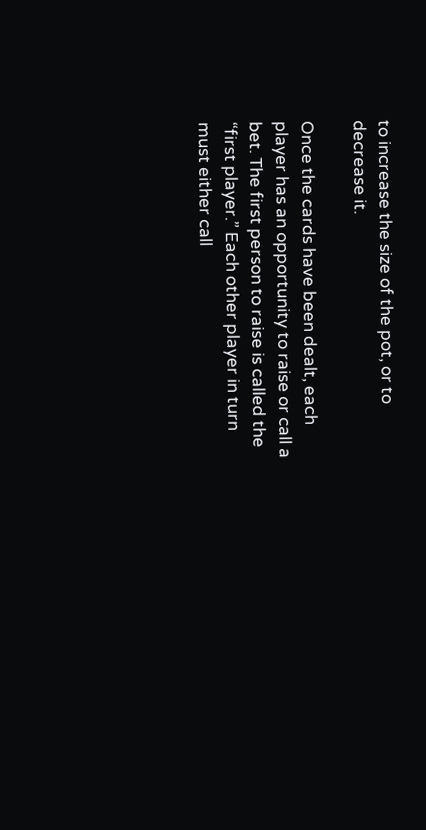to increase the size of the pot, or to decrease it.

Once the cards have been dealt, each player has an opportunity to raise or call a bet. The first person to raise is called the “first player.” Each other player in turn must either call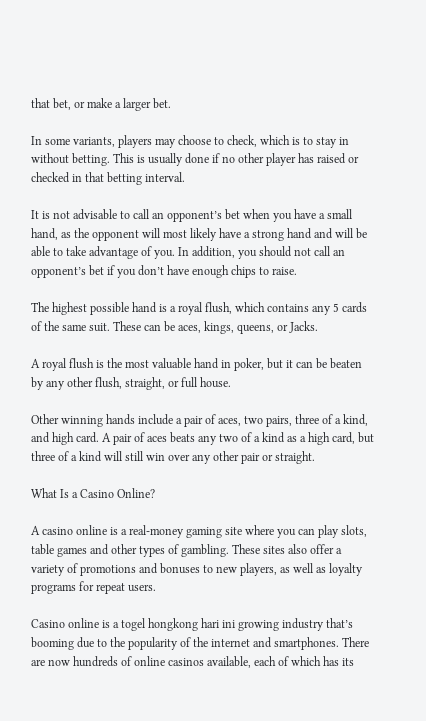that bet, or make a larger bet.

In some variants, players may choose to check, which is to stay in without betting. This is usually done if no other player has raised or checked in that betting interval.

It is not advisable to call an opponent’s bet when you have a small hand, as the opponent will most likely have a strong hand and will be able to take advantage of you. In addition, you should not call an opponent’s bet if you don’t have enough chips to raise.

The highest possible hand is a royal flush, which contains any 5 cards of the same suit. These can be aces, kings, queens, or Jacks.

A royal flush is the most valuable hand in poker, but it can be beaten by any other flush, straight, or full house.

Other winning hands include a pair of aces, two pairs, three of a kind, and high card. A pair of aces beats any two of a kind as a high card, but three of a kind will still win over any other pair or straight.

What Is a Casino Online?

A casino online is a real-money gaming site where you can play slots, table games and other types of gambling. These sites also offer a variety of promotions and bonuses to new players, as well as loyalty programs for repeat users.

Casino online is a togel hongkong hari ini growing industry that’s booming due to the popularity of the internet and smartphones. There are now hundreds of online casinos available, each of which has its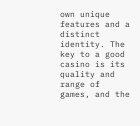own unique features and a distinct identity. The key to a good casino is its quality and range of games, and the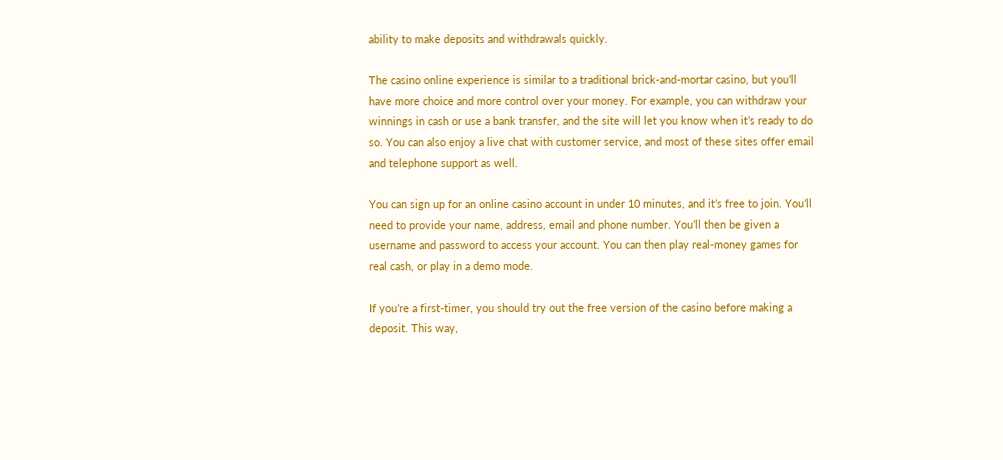ability to make deposits and withdrawals quickly.

The casino online experience is similar to a traditional brick-and-mortar casino, but you’ll have more choice and more control over your money. For example, you can withdraw your winnings in cash or use a bank transfer, and the site will let you know when it’s ready to do so. You can also enjoy a live chat with customer service, and most of these sites offer email and telephone support as well.

You can sign up for an online casino account in under 10 minutes, and it’s free to join. You’ll need to provide your name, address, email and phone number. You’ll then be given a username and password to access your account. You can then play real-money games for real cash, or play in a demo mode.

If you’re a first-timer, you should try out the free version of the casino before making a deposit. This way,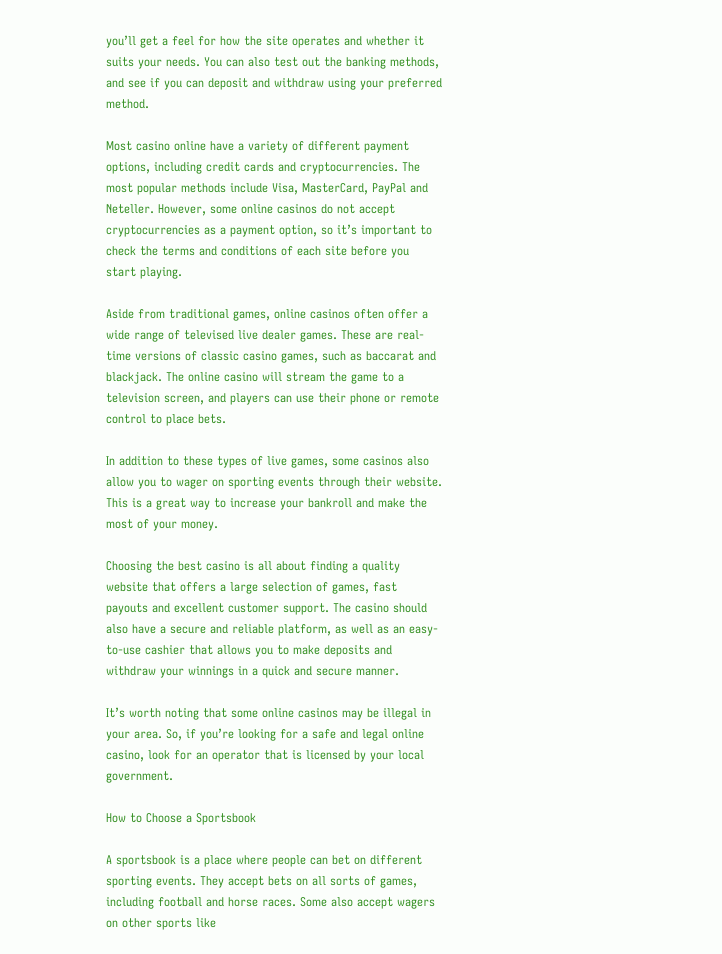you’ll get a feel for how the site operates and whether it suits your needs. You can also test out the banking methods, and see if you can deposit and withdraw using your preferred method.

Most casino online have a variety of different payment options, including credit cards and cryptocurrencies. The most popular methods include Visa, MasterCard, PayPal and Neteller. However, some online casinos do not accept cryptocurrencies as a payment option, so it’s important to check the terms and conditions of each site before you start playing.

Aside from traditional games, online casinos often offer a wide range of televised live dealer games. These are real-time versions of classic casino games, such as baccarat and blackjack. The online casino will stream the game to a television screen, and players can use their phone or remote control to place bets.

In addition to these types of live games, some casinos also allow you to wager on sporting events through their website. This is a great way to increase your bankroll and make the most of your money.

Choosing the best casino is all about finding a quality website that offers a large selection of games, fast payouts and excellent customer support. The casino should also have a secure and reliable platform, as well as an easy-to-use cashier that allows you to make deposits and withdraw your winnings in a quick and secure manner.

It’s worth noting that some online casinos may be illegal in your area. So, if you’re looking for a safe and legal online casino, look for an operator that is licensed by your local government.

How to Choose a Sportsbook

A sportsbook is a place where people can bet on different sporting events. They accept bets on all sorts of games, including football and horse races. Some also accept wagers on other sports like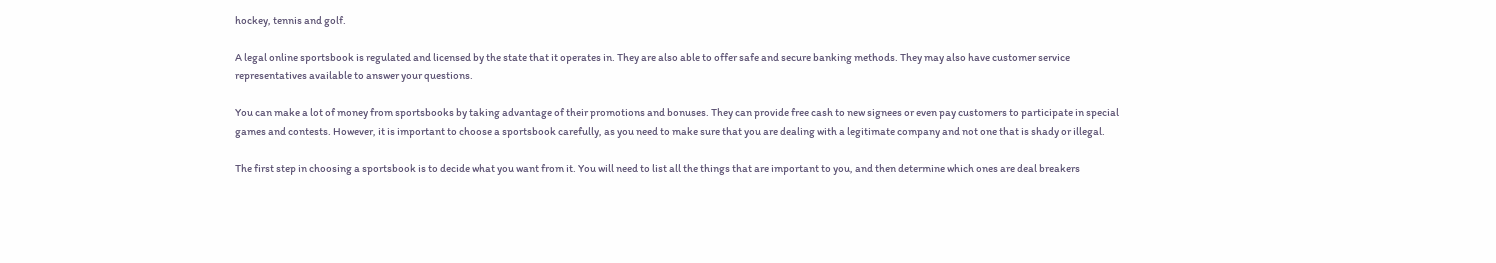hockey, tennis and golf.

A legal online sportsbook is regulated and licensed by the state that it operates in. They are also able to offer safe and secure banking methods. They may also have customer service representatives available to answer your questions.

You can make a lot of money from sportsbooks by taking advantage of their promotions and bonuses. They can provide free cash to new signees or even pay customers to participate in special games and contests. However, it is important to choose a sportsbook carefully, as you need to make sure that you are dealing with a legitimate company and not one that is shady or illegal.

The first step in choosing a sportsbook is to decide what you want from it. You will need to list all the things that are important to you, and then determine which ones are deal breakers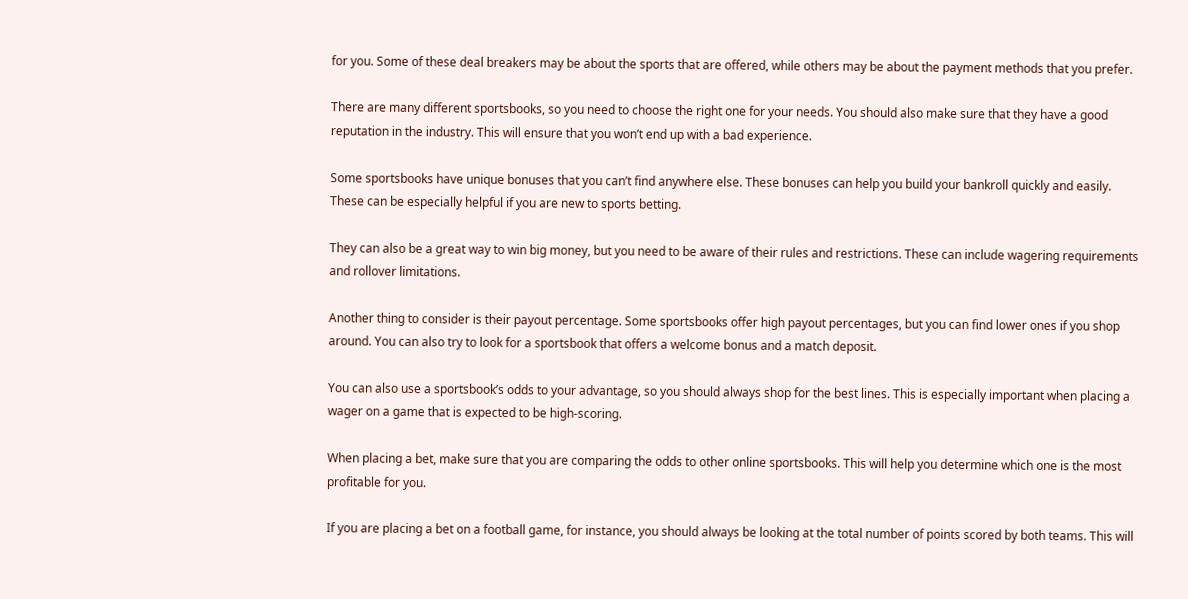for you. Some of these deal breakers may be about the sports that are offered, while others may be about the payment methods that you prefer.

There are many different sportsbooks, so you need to choose the right one for your needs. You should also make sure that they have a good reputation in the industry. This will ensure that you won’t end up with a bad experience.

Some sportsbooks have unique bonuses that you can’t find anywhere else. These bonuses can help you build your bankroll quickly and easily. These can be especially helpful if you are new to sports betting.

They can also be a great way to win big money, but you need to be aware of their rules and restrictions. These can include wagering requirements and rollover limitations.

Another thing to consider is their payout percentage. Some sportsbooks offer high payout percentages, but you can find lower ones if you shop around. You can also try to look for a sportsbook that offers a welcome bonus and a match deposit.

You can also use a sportsbook’s odds to your advantage, so you should always shop for the best lines. This is especially important when placing a wager on a game that is expected to be high-scoring.

When placing a bet, make sure that you are comparing the odds to other online sportsbooks. This will help you determine which one is the most profitable for you.

If you are placing a bet on a football game, for instance, you should always be looking at the total number of points scored by both teams. This will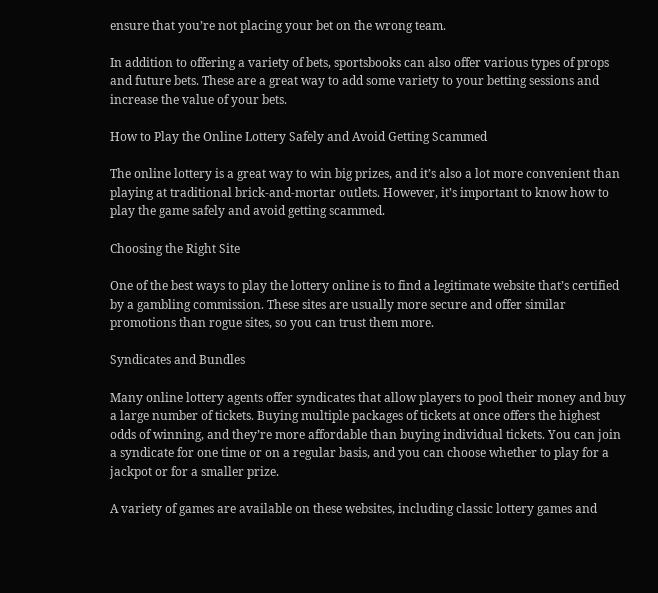ensure that you’re not placing your bet on the wrong team.

In addition to offering a variety of bets, sportsbooks can also offer various types of props and future bets. These are a great way to add some variety to your betting sessions and increase the value of your bets.

How to Play the Online Lottery Safely and Avoid Getting Scammed

The online lottery is a great way to win big prizes, and it’s also a lot more convenient than playing at traditional brick-and-mortar outlets. However, it’s important to know how to play the game safely and avoid getting scammed.

Choosing the Right Site

One of the best ways to play the lottery online is to find a legitimate website that’s certified by a gambling commission. These sites are usually more secure and offer similar promotions than rogue sites, so you can trust them more.

Syndicates and Bundles

Many online lottery agents offer syndicates that allow players to pool their money and buy a large number of tickets. Buying multiple packages of tickets at once offers the highest odds of winning, and they’re more affordable than buying individual tickets. You can join a syndicate for one time or on a regular basis, and you can choose whether to play for a jackpot or for a smaller prize.

A variety of games are available on these websites, including classic lottery games and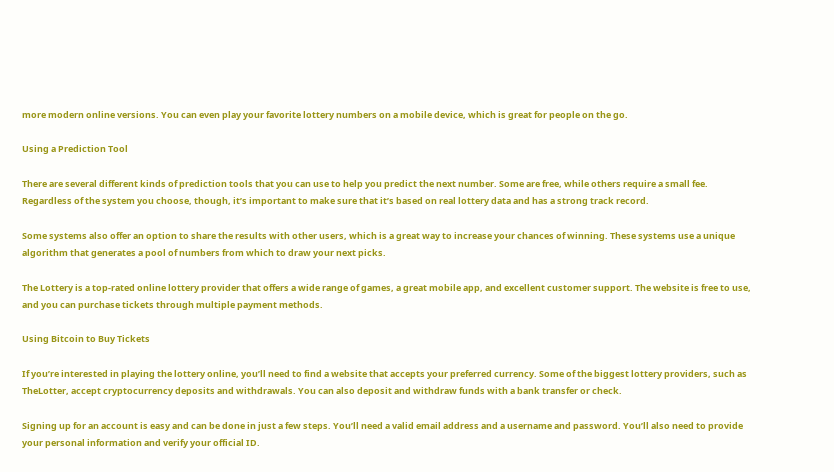more modern online versions. You can even play your favorite lottery numbers on a mobile device, which is great for people on the go.

Using a Prediction Tool

There are several different kinds of prediction tools that you can use to help you predict the next number. Some are free, while others require a small fee. Regardless of the system you choose, though, it’s important to make sure that it’s based on real lottery data and has a strong track record.

Some systems also offer an option to share the results with other users, which is a great way to increase your chances of winning. These systems use a unique algorithm that generates a pool of numbers from which to draw your next picks.

The Lottery is a top-rated online lottery provider that offers a wide range of games, a great mobile app, and excellent customer support. The website is free to use, and you can purchase tickets through multiple payment methods.

Using Bitcoin to Buy Tickets

If you’re interested in playing the lottery online, you’ll need to find a website that accepts your preferred currency. Some of the biggest lottery providers, such as TheLotter, accept cryptocurrency deposits and withdrawals. You can also deposit and withdraw funds with a bank transfer or check.

Signing up for an account is easy and can be done in just a few steps. You’ll need a valid email address and a username and password. You’ll also need to provide your personal information and verify your official ID.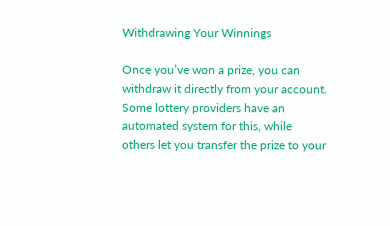Withdrawing Your Winnings

Once you’ve won a prize, you can withdraw it directly from your account. Some lottery providers have an automated system for this, while others let you transfer the prize to your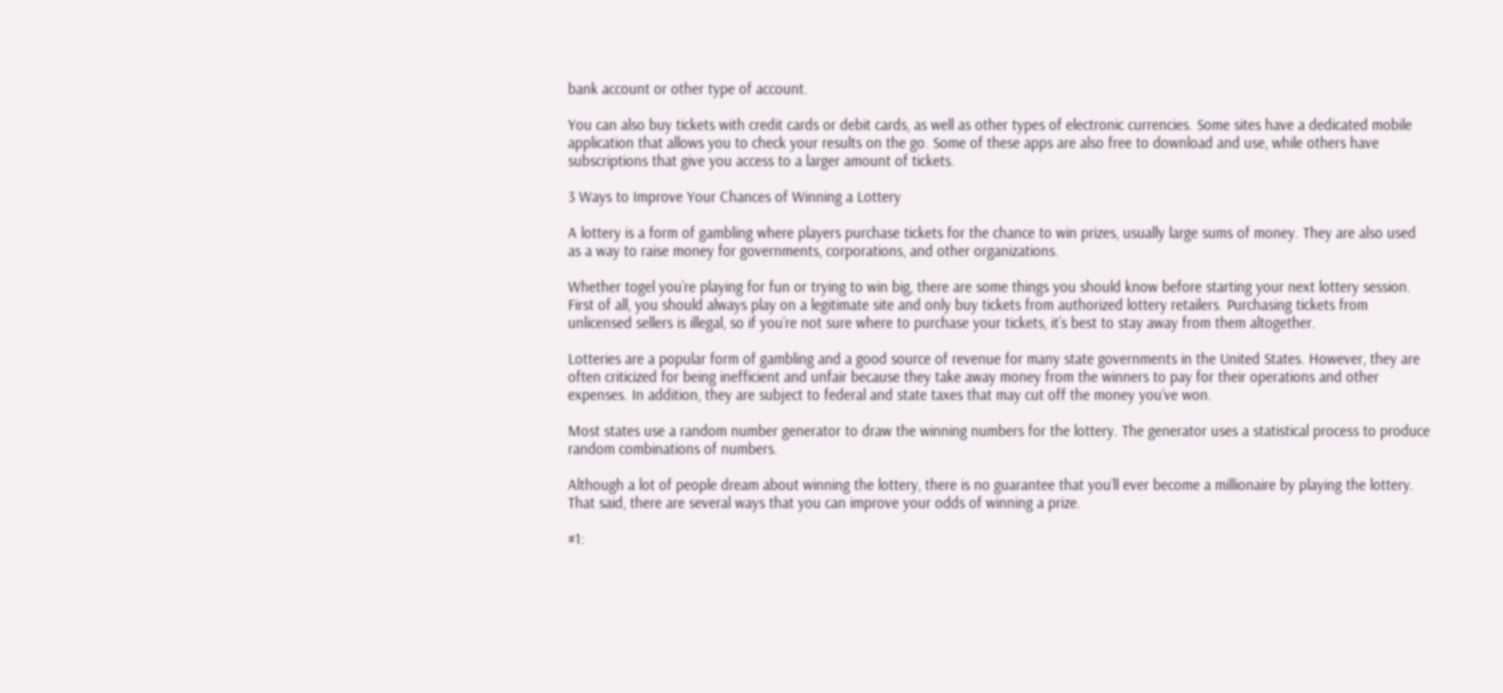bank account or other type of account.

You can also buy tickets with credit cards or debit cards, as well as other types of electronic currencies. Some sites have a dedicated mobile application that allows you to check your results on the go. Some of these apps are also free to download and use, while others have subscriptions that give you access to a larger amount of tickets.

3 Ways to Improve Your Chances of Winning a Lottery

A lottery is a form of gambling where players purchase tickets for the chance to win prizes, usually large sums of money. They are also used as a way to raise money for governments, corporations, and other organizations.

Whether togel you’re playing for fun or trying to win big, there are some things you should know before starting your next lottery session. First of all, you should always play on a legitimate site and only buy tickets from authorized lottery retailers. Purchasing tickets from unlicensed sellers is illegal, so if you’re not sure where to purchase your tickets, it’s best to stay away from them altogether.

Lotteries are a popular form of gambling and a good source of revenue for many state governments in the United States. However, they are often criticized for being inefficient and unfair because they take away money from the winners to pay for their operations and other expenses. In addition, they are subject to federal and state taxes that may cut off the money you’ve won.

Most states use a random number generator to draw the winning numbers for the lottery. The generator uses a statistical process to produce random combinations of numbers.

Although a lot of people dream about winning the lottery, there is no guarantee that you’ll ever become a millionaire by playing the lottery. That said, there are several ways that you can improve your odds of winning a prize.

#1: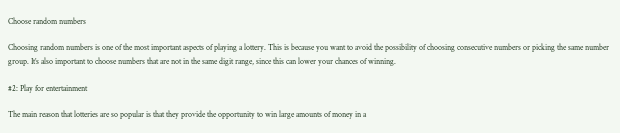Choose random numbers

Choosing random numbers is one of the most important aspects of playing a lottery. This is because you want to avoid the possibility of choosing consecutive numbers or picking the same number group. It’s also important to choose numbers that are not in the same digit range, since this can lower your chances of winning.

#2: Play for entertainment

The main reason that lotteries are so popular is that they provide the opportunity to win large amounts of money in a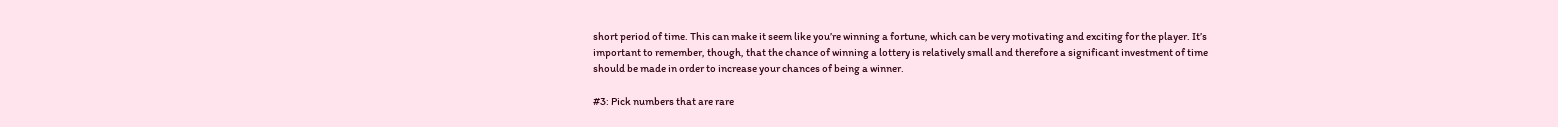short period of time. This can make it seem like you’re winning a fortune, which can be very motivating and exciting for the player. It’s important to remember, though, that the chance of winning a lottery is relatively small and therefore a significant investment of time should be made in order to increase your chances of being a winner.

#3: Pick numbers that are rare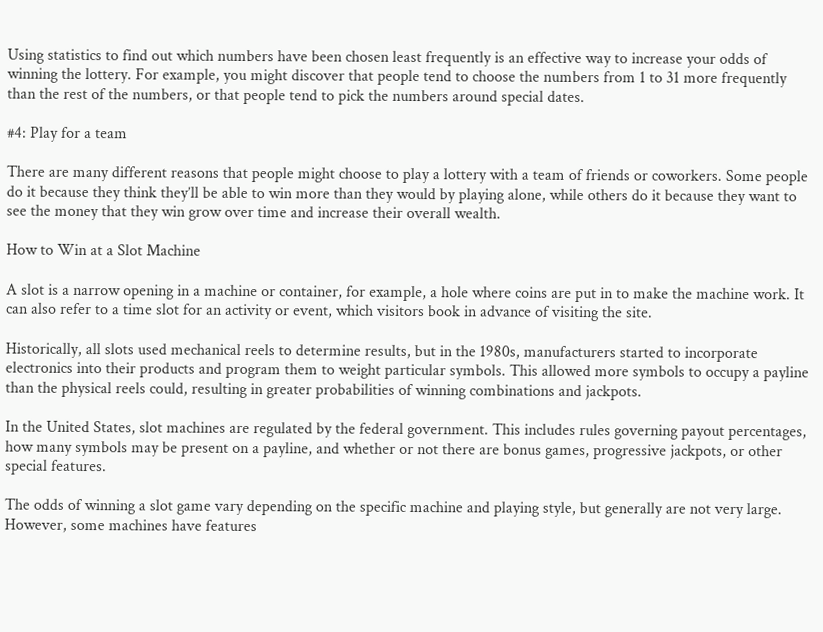Using statistics to find out which numbers have been chosen least frequently is an effective way to increase your odds of winning the lottery. For example, you might discover that people tend to choose the numbers from 1 to 31 more frequently than the rest of the numbers, or that people tend to pick the numbers around special dates.

#4: Play for a team

There are many different reasons that people might choose to play a lottery with a team of friends or coworkers. Some people do it because they think they’ll be able to win more than they would by playing alone, while others do it because they want to see the money that they win grow over time and increase their overall wealth.

How to Win at a Slot Machine

A slot is a narrow opening in a machine or container, for example, a hole where coins are put in to make the machine work. It can also refer to a time slot for an activity or event, which visitors book in advance of visiting the site.

Historically, all slots used mechanical reels to determine results, but in the 1980s, manufacturers started to incorporate electronics into their products and program them to weight particular symbols. This allowed more symbols to occupy a payline than the physical reels could, resulting in greater probabilities of winning combinations and jackpots.

In the United States, slot machines are regulated by the federal government. This includes rules governing payout percentages, how many symbols may be present on a payline, and whether or not there are bonus games, progressive jackpots, or other special features.

The odds of winning a slot game vary depending on the specific machine and playing style, but generally are not very large. However, some machines have features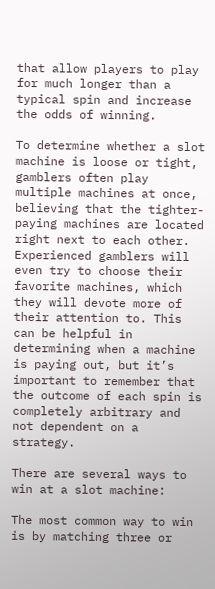that allow players to play for much longer than a typical spin and increase the odds of winning.

To determine whether a slot machine is loose or tight, gamblers often play multiple machines at once, believing that the tighter-paying machines are located right next to each other. Experienced gamblers will even try to choose their favorite machines, which they will devote more of their attention to. This can be helpful in determining when a machine is paying out, but it’s important to remember that the outcome of each spin is completely arbitrary and not dependent on a strategy.

There are several ways to win at a slot machine:

The most common way to win is by matching three or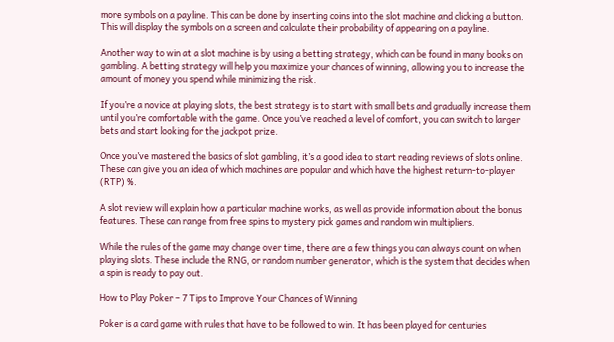more symbols on a payline. This can be done by inserting coins into the slot machine and clicking a button. This will display the symbols on a screen and calculate their probability of appearing on a payline.

Another way to win at a slot machine is by using a betting strategy, which can be found in many books on gambling. A betting strategy will help you maximize your chances of winning, allowing you to increase the amount of money you spend while minimizing the risk.

If you’re a novice at playing slots, the best strategy is to start with small bets and gradually increase them until you’re comfortable with the game. Once you’ve reached a level of comfort, you can switch to larger bets and start looking for the jackpot prize.

Once you’ve mastered the basics of slot gambling, it’s a good idea to start reading reviews of slots online. These can give you an idea of which machines are popular and which have the highest return-to-player (RTP) %.

A slot review will explain how a particular machine works, as well as provide information about the bonus features. These can range from free spins to mystery pick games and random win multipliers.

While the rules of the game may change over time, there are a few things you can always count on when playing slots. These include the RNG, or random number generator, which is the system that decides when a spin is ready to pay out.

How to Play Poker – 7 Tips to Improve Your Chances of Winning

Poker is a card game with rules that have to be followed to win. It has been played for centuries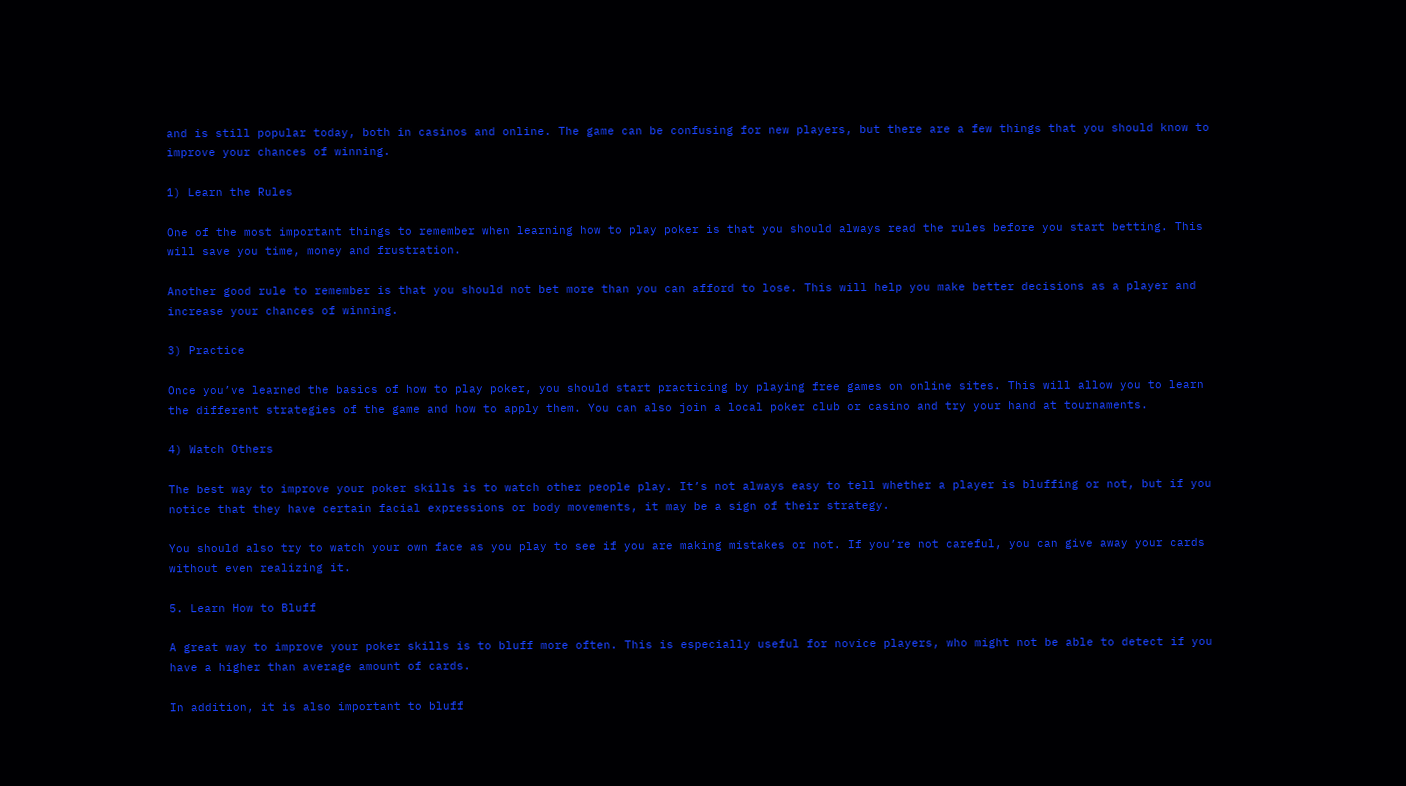and is still popular today, both in casinos and online. The game can be confusing for new players, but there are a few things that you should know to improve your chances of winning.

1) Learn the Rules

One of the most important things to remember when learning how to play poker is that you should always read the rules before you start betting. This will save you time, money and frustration.

Another good rule to remember is that you should not bet more than you can afford to lose. This will help you make better decisions as a player and increase your chances of winning.

3) Practice

Once you’ve learned the basics of how to play poker, you should start practicing by playing free games on online sites. This will allow you to learn the different strategies of the game and how to apply them. You can also join a local poker club or casino and try your hand at tournaments.

4) Watch Others

The best way to improve your poker skills is to watch other people play. It’s not always easy to tell whether a player is bluffing or not, but if you notice that they have certain facial expressions or body movements, it may be a sign of their strategy.

You should also try to watch your own face as you play to see if you are making mistakes or not. If you’re not careful, you can give away your cards without even realizing it.

5. Learn How to Bluff

A great way to improve your poker skills is to bluff more often. This is especially useful for novice players, who might not be able to detect if you have a higher than average amount of cards.

In addition, it is also important to bluff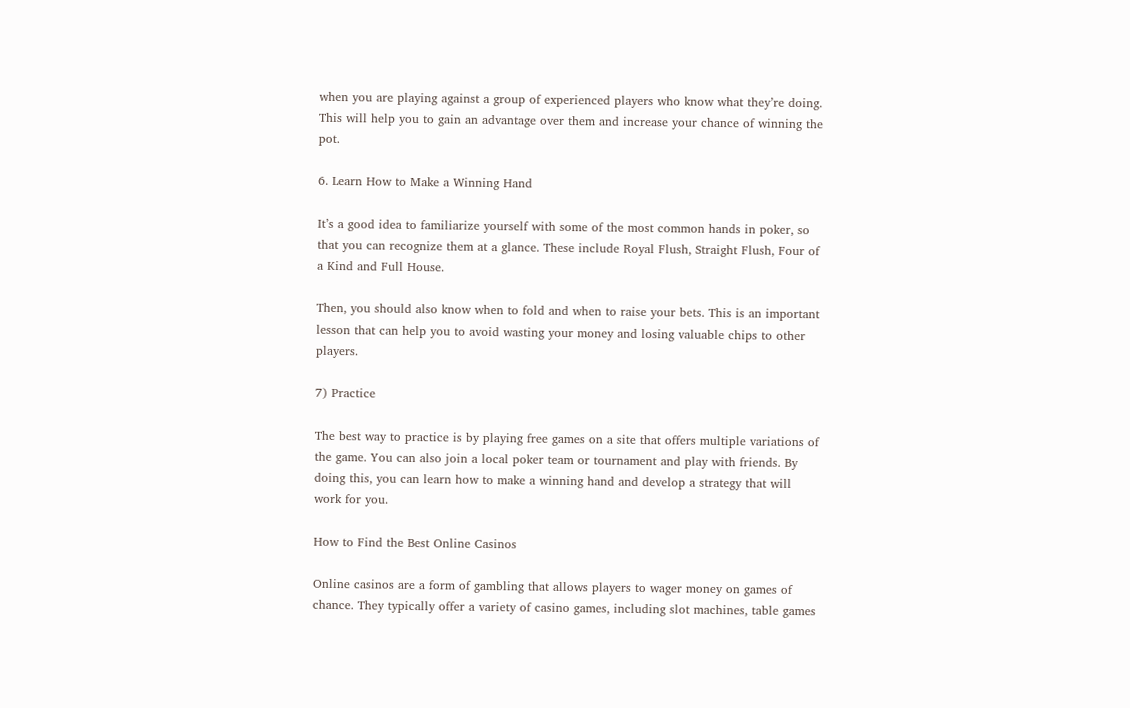when you are playing against a group of experienced players who know what they’re doing. This will help you to gain an advantage over them and increase your chance of winning the pot.

6. Learn How to Make a Winning Hand

It’s a good idea to familiarize yourself with some of the most common hands in poker, so that you can recognize them at a glance. These include Royal Flush, Straight Flush, Four of a Kind and Full House.

Then, you should also know when to fold and when to raise your bets. This is an important lesson that can help you to avoid wasting your money and losing valuable chips to other players.

7) Practice

The best way to practice is by playing free games on a site that offers multiple variations of the game. You can also join a local poker team or tournament and play with friends. By doing this, you can learn how to make a winning hand and develop a strategy that will work for you.

How to Find the Best Online Casinos

Online casinos are a form of gambling that allows players to wager money on games of chance. They typically offer a variety of casino games, including slot machines, table games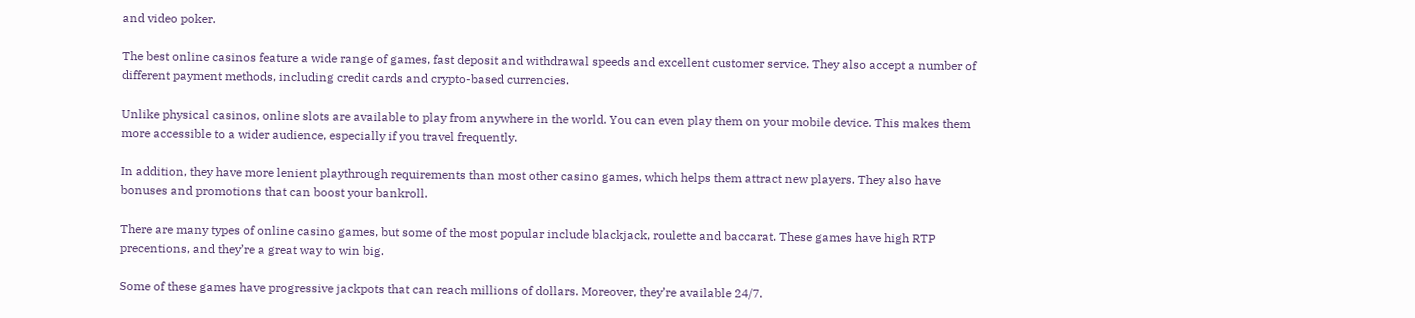and video poker.

The best online casinos feature a wide range of games, fast deposit and withdrawal speeds and excellent customer service. They also accept a number of different payment methods, including credit cards and crypto-based currencies.

Unlike physical casinos, online slots are available to play from anywhere in the world. You can even play them on your mobile device. This makes them more accessible to a wider audience, especially if you travel frequently.

In addition, they have more lenient playthrough requirements than most other casino games, which helps them attract new players. They also have bonuses and promotions that can boost your bankroll.

There are many types of online casino games, but some of the most popular include blackjack, roulette and baccarat. These games have high RTP precentions, and they’re a great way to win big.

Some of these games have progressive jackpots that can reach millions of dollars. Moreover, they’re available 24/7.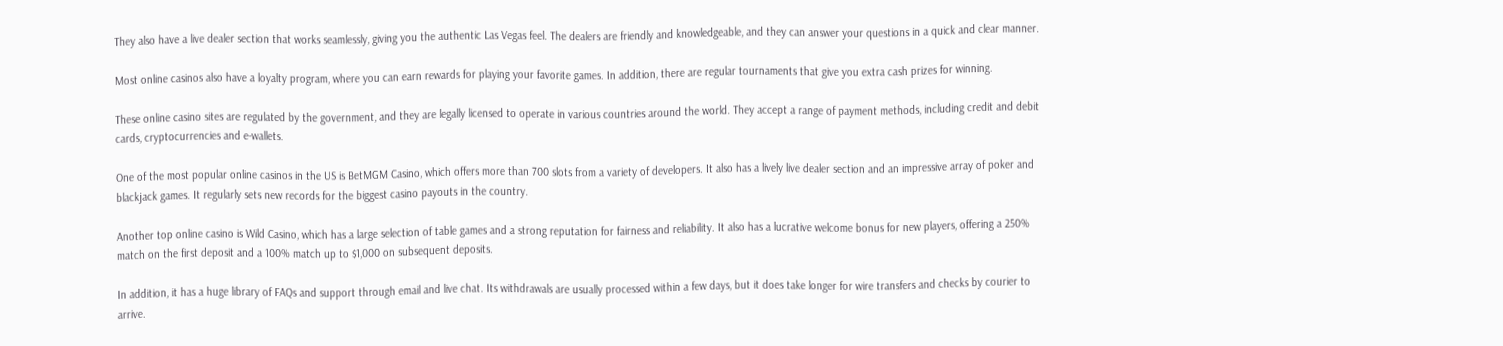They also have a live dealer section that works seamlessly, giving you the authentic Las Vegas feel. The dealers are friendly and knowledgeable, and they can answer your questions in a quick and clear manner.

Most online casinos also have a loyalty program, where you can earn rewards for playing your favorite games. In addition, there are regular tournaments that give you extra cash prizes for winning.

These online casino sites are regulated by the government, and they are legally licensed to operate in various countries around the world. They accept a range of payment methods, including credit and debit cards, cryptocurrencies and e-wallets.

One of the most popular online casinos in the US is BetMGM Casino, which offers more than 700 slots from a variety of developers. It also has a lively live dealer section and an impressive array of poker and blackjack games. It regularly sets new records for the biggest casino payouts in the country.

Another top online casino is Wild Casino, which has a large selection of table games and a strong reputation for fairness and reliability. It also has a lucrative welcome bonus for new players, offering a 250% match on the first deposit and a 100% match up to $1,000 on subsequent deposits.

In addition, it has a huge library of FAQs and support through email and live chat. Its withdrawals are usually processed within a few days, but it does take longer for wire transfers and checks by courier to arrive.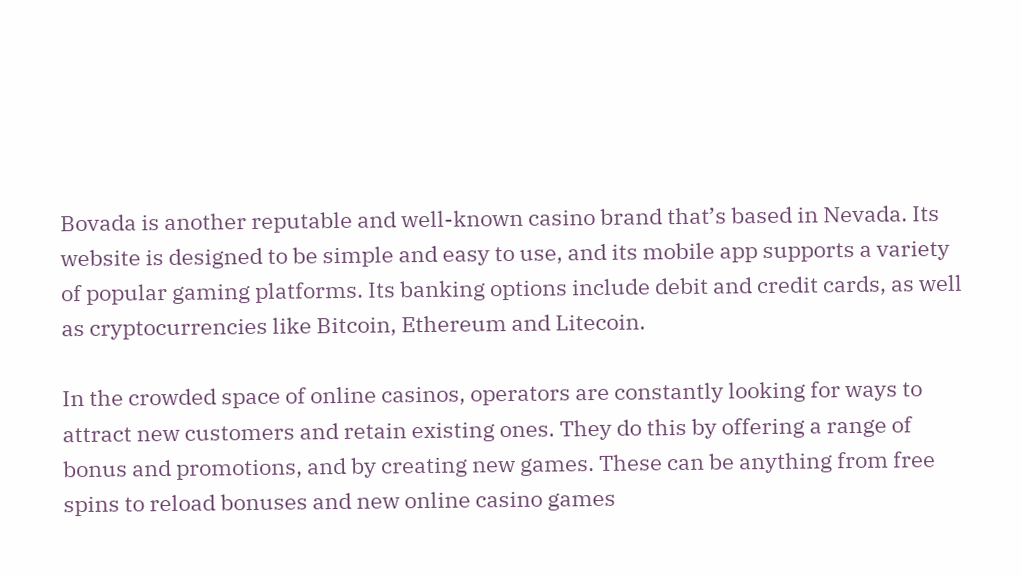Bovada is another reputable and well-known casino brand that’s based in Nevada. Its website is designed to be simple and easy to use, and its mobile app supports a variety of popular gaming platforms. Its banking options include debit and credit cards, as well as cryptocurrencies like Bitcoin, Ethereum and Litecoin.

In the crowded space of online casinos, operators are constantly looking for ways to attract new customers and retain existing ones. They do this by offering a range of bonus and promotions, and by creating new games. These can be anything from free spins to reload bonuses and new online casino games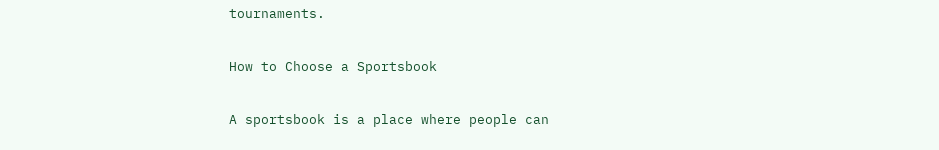tournaments.

How to Choose a Sportsbook

A sportsbook is a place where people can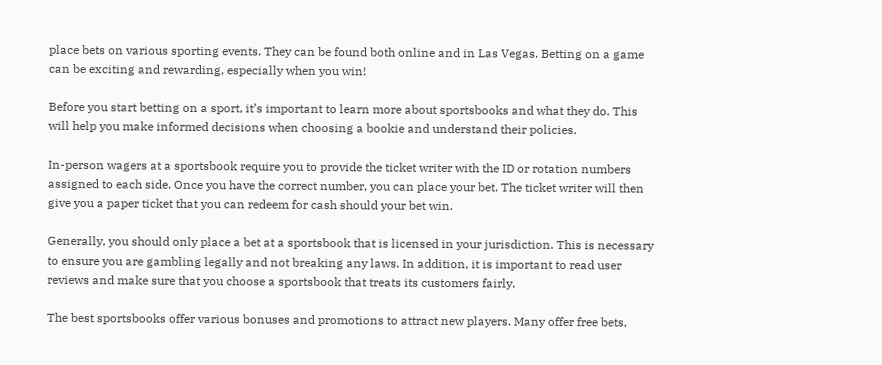place bets on various sporting events. They can be found both online and in Las Vegas. Betting on a game can be exciting and rewarding, especially when you win!

Before you start betting on a sport, it’s important to learn more about sportsbooks and what they do. This will help you make informed decisions when choosing a bookie and understand their policies.

In-person wagers at a sportsbook require you to provide the ticket writer with the ID or rotation numbers assigned to each side. Once you have the correct number, you can place your bet. The ticket writer will then give you a paper ticket that you can redeem for cash should your bet win.

Generally, you should only place a bet at a sportsbook that is licensed in your jurisdiction. This is necessary to ensure you are gambling legally and not breaking any laws. In addition, it is important to read user reviews and make sure that you choose a sportsbook that treats its customers fairly.

The best sportsbooks offer various bonuses and promotions to attract new players. Many offer free bets,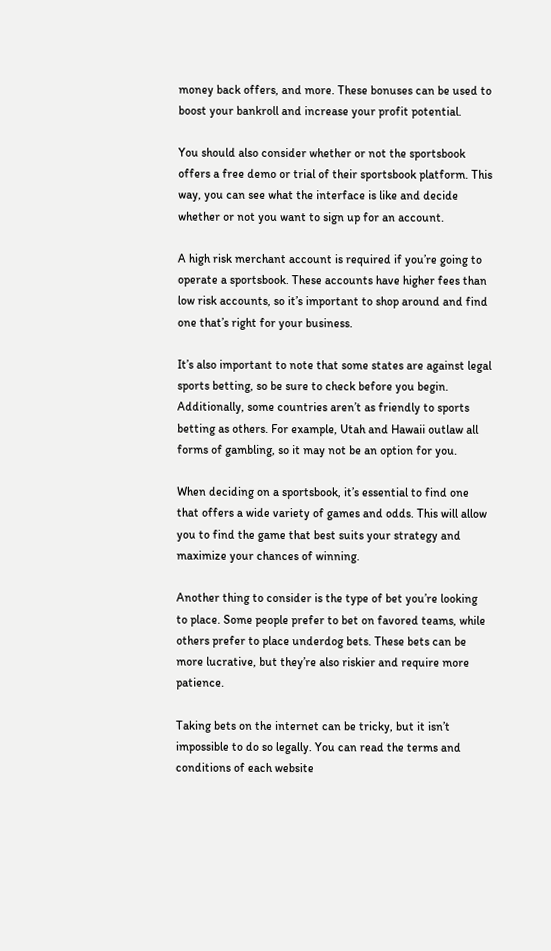money back offers, and more. These bonuses can be used to boost your bankroll and increase your profit potential.

You should also consider whether or not the sportsbook offers a free demo or trial of their sportsbook platform. This way, you can see what the interface is like and decide whether or not you want to sign up for an account.

A high risk merchant account is required if you’re going to operate a sportsbook. These accounts have higher fees than low risk accounts, so it’s important to shop around and find one that’s right for your business.

It’s also important to note that some states are against legal sports betting, so be sure to check before you begin. Additionally, some countries aren’t as friendly to sports betting as others. For example, Utah and Hawaii outlaw all forms of gambling, so it may not be an option for you.

When deciding on a sportsbook, it’s essential to find one that offers a wide variety of games and odds. This will allow you to find the game that best suits your strategy and maximize your chances of winning.

Another thing to consider is the type of bet you’re looking to place. Some people prefer to bet on favored teams, while others prefer to place underdog bets. These bets can be more lucrative, but they’re also riskier and require more patience.

Taking bets on the internet can be tricky, but it isn’t impossible to do so legally. You can read the terms and conditions of each website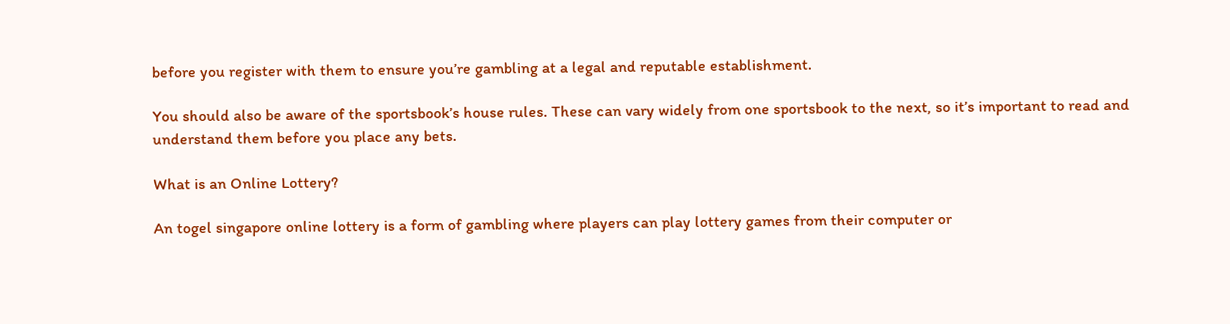before you register with them to ensure you’re gambling at a legal and reputable establishment.

You should also be aware of the sportsbook’s house rules. These can vary widely from one sportsbook to the next, so it’s important to read and understand them before you place any bets.

What is an Online Lottery?

An togel singapore online lottery is a form of gambling where players can play lottery games from their computer or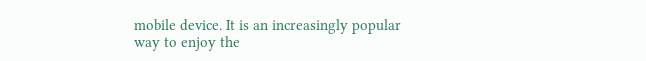mobile device. It is an increasingly popular way to enjoy the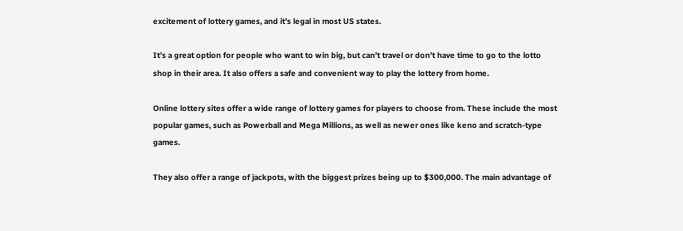excitement of lottery games, and it’s legal in most US states.

It’s a great option for people who want to win big, but can’t travel or don’t have time to go to the lotto shop in their area. It also offers a safe and convenient way to play the lottery from home.

Online lottery sites offer a wide range of lottery games for players to choose from. These include the most popular games, such as Powerball and Mega Millions, as well as newer ones like keno and scratch-type games.

They also offer a range of jackpots, with the biggest prizes being up to $300,000. The main advantage of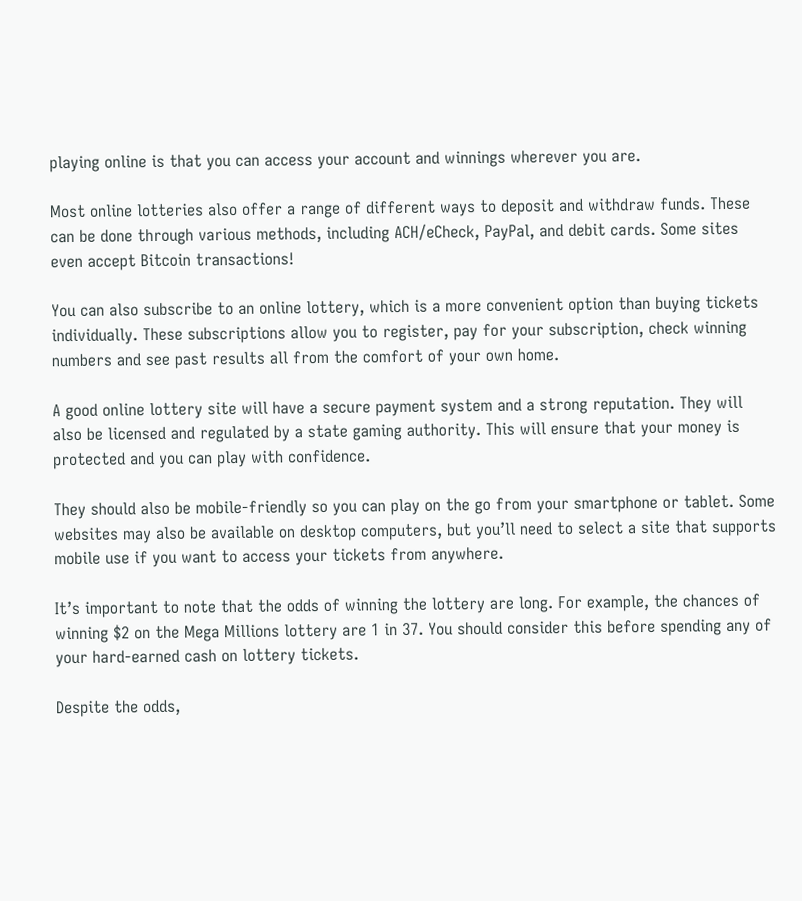playing online is that you can access your account and winnings wherever you are.

Most online lotteries also offer a range of different ways to deposit and withdraw funds. These can be done through various methods, including ACH/eCheck, PayPal, and debit cards. Some sites even accept Bitcoin transactions!

You can also subscribe to an online lottery, which is a more convenient option than buying tickets individually. These subscriptions allow you to register, pay for your subscription, check winning numbers and see past results all from the comfort of your own home.

A good online lottery site will have a secure payment system and a strong reputation. They will also be licensed and regulated by a state gaming authority. This will ensure that your money is protected and you can play with confidence.

They should also be mobile-friendly so you can play on the go from your smartphone or tablet. Some websites may also be available on desktop computers, but you’ll need to select a site that supports mobile use if you want to access your tickets from anywhere.

It’s important to note that the odds of winning the lottery are long. For example, the chances of winning $2 on the Mega Millions lottery are 1 in 37. You should consider this before spending any of your hard-earned cash on lottery tickets.

Despite the odds,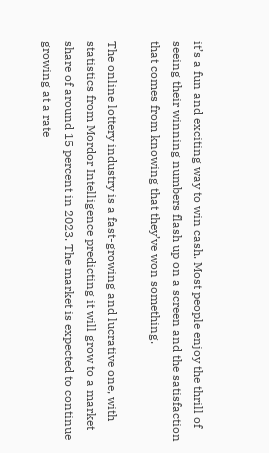it’s a fun and exciting way to win cash. Most people enjoy the thrill of seeing their winning numbers flash up on a screen and the satisfaction that comes from knowing that they’ve won something.

The online lottery industry is a fast-growing and lucrative one, with statistics from Mordor Intelligence predicting it will grow to a market share of around 15 percent in 2023. The market is expected to continue growing at a rate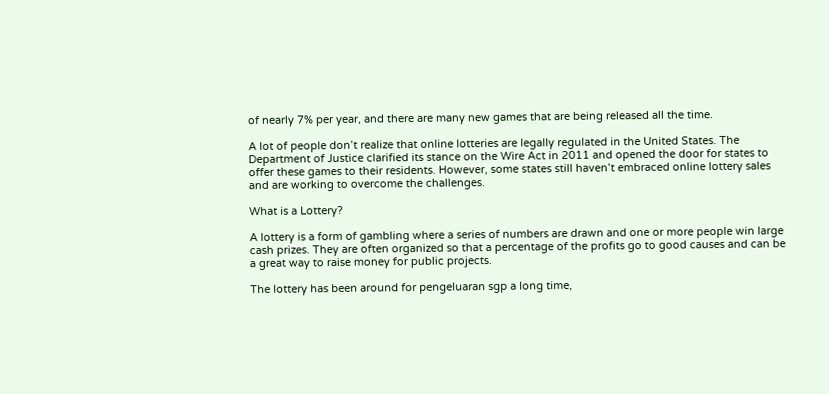of nearly 7% per year, and there are many new games that are being released all the time.

A lot of people don’t realize that online lotteries are legally regulated in the United States. The Department of Justice clarified its stance on the Wire Act in 2011 and opened the door for states to offer these games to their residents. However, some states still haven’t embraced online lottery sales and are working to overcome the challenges.

What is a Lottery?

A lottery is a form of gambling where a series of numbers are drawn and one or more people win large cash prizes. They are often organized so that a percentage of the profits go to good causes and can be a great way to raise money for public projects.

The lottery has been around for pengeluaran sgp a long time,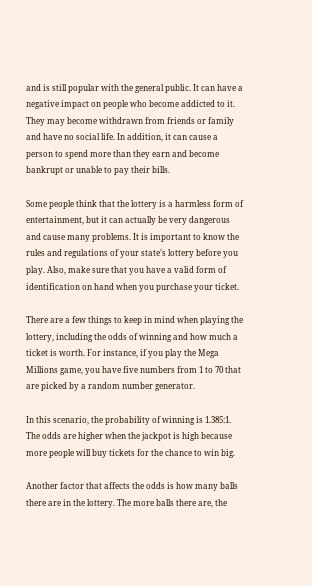and is still popular with the general public. It can have a negative impact on people who become addicted to it. They may become withdrawn from friends or family and have no social life. In addition, it can cause a person to spend more than they earn and become bankrupt or unable to pay their bills.

Some people think that the lottery is a harmless form of entertainment, but it can actually be very dangerous and cause many problems. It is important to know the rules and regulations of your state’s lottery before you play. Also, make sure that you have a valid form of identification on hand when you purchase your ticket.

There are a few things to keep in mind when playing the lottery, including the odds of winning and how much a ticket is worth. For instance, if you play the Mega Millions game, you have five numbers from 1 to 70 that are picked by a random number generator.

In this scenario, the probability of winning is 1.385:1. The odds are higher when the jackpot is high because more people will buy tickets for the chance to win big.

Another factor that affects the odds is how many balls there are in the lottery. The more balls there are, the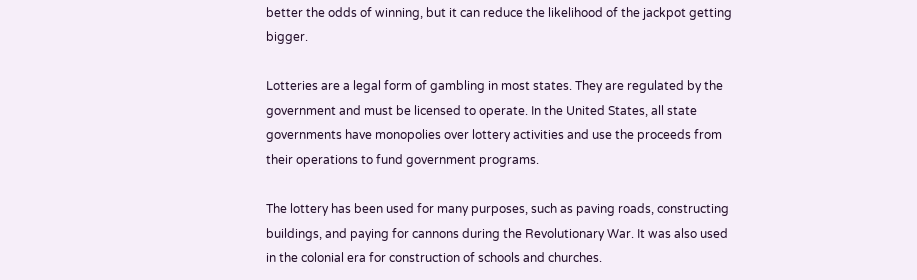better the odds of winning, but it can reduce the likelihood of the jackpot getting bigger.

Lotteries are a legal form of gambling in most states. They are regulated by the government and must be licensed to operate. In the United States, all state governments have monopolies over lottery activities and use the proceeds from their operations to fund government programs.

The lottery has been used for many purposes, such as paving roads, constructing buildings, and paying for cannons during the Revolutionary War. It was also used in the colonial era for construction of schools and churches.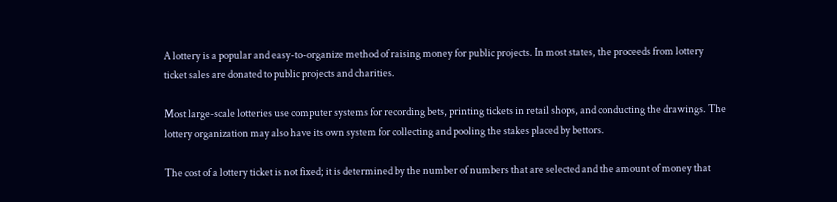A lottery is a popular and easy-to-organize method of raising money for public projects. In most states, the proceeds from lottery ticket sales are donated to public projects and charities.

Most large-scale lotteries use computer systems for recording bets, printing tickets in retail shops, and conducting the drawings. The lottery organization may also have its own system for collecting and pooling the stakes placed by bettors.

The cost of a lottery ticket is not fixed; it is determined by the number of numbers that are selected and the amount of money that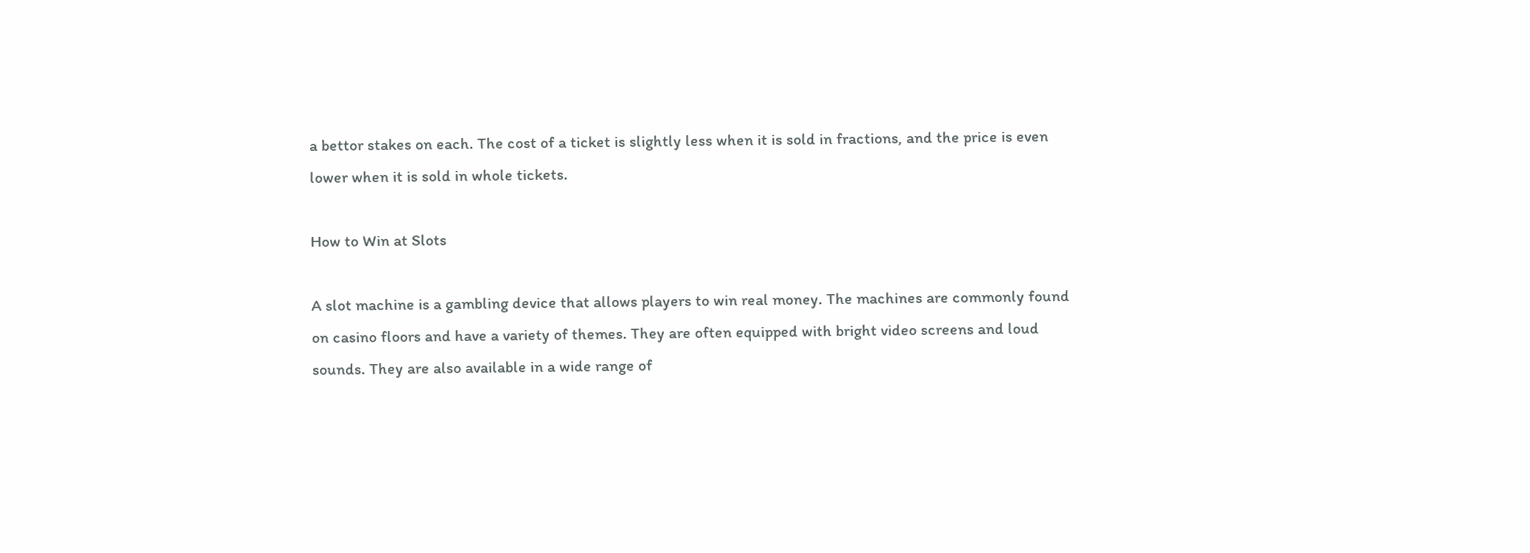a bettor stakes on each. The cost of a ticket is slightly less when it is sold in fractions, and the price is even lower when it is sold in whole tickets.

How to Win at Slots

A slot machine is a gambling device that allows players to win real money. The machines are commonly found on casino floors and have a variety of themes. They are often equipped with bright video screens and loud sounds. They are also available in a wide range of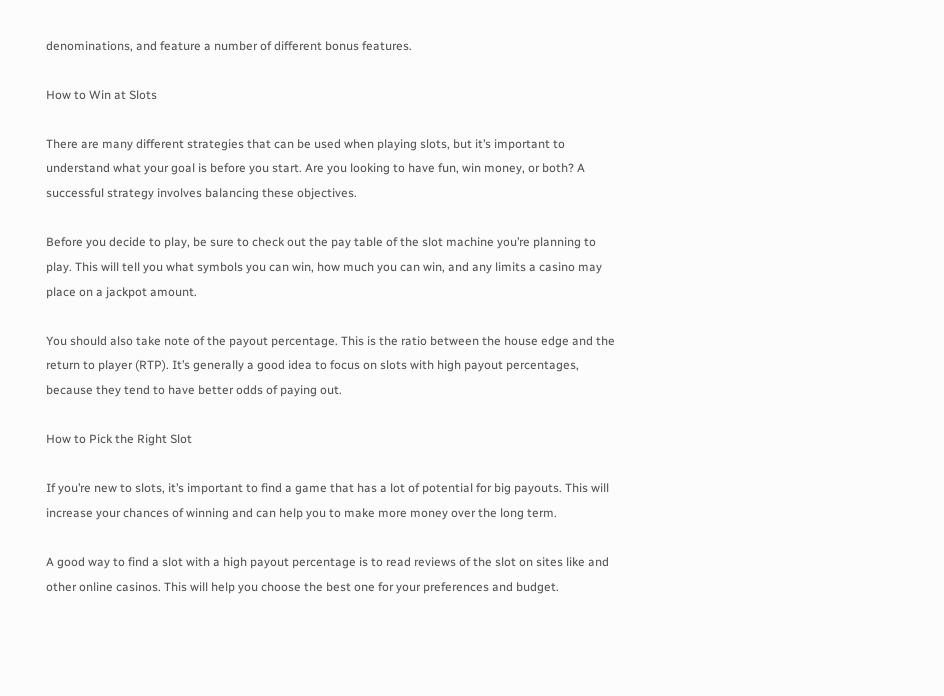denominations, and feature a number of different bonus features.

How to Win at Slots

There are many different strategies that can be used when playing slots, but it’s important to understand what your goal is before you start. Are you looking to have fun, win money, or both? A successful strategy involves balancing these objectives.

Before you decide to play, be sure to check out the pay table of the slot machine you’re planning to play. This will tell you what symbols you can win, how much you can win, and any limits a casino may place on a jackpot amount.

You should also take note of the payout percentage. This is the ratio between the house edge and the return to player (RTP). It’s generally a good idea to focus on slots with high payout percentages, because they tend to have better odds of paying out.

How to Pick the Right Slot

If you’re new to slots, it’s important to find a game that has a lot of potential for big payouts. This will increase your chances of winning and can help you to make more money over the long term.

A good way to find a slot with a high payout percentage is to read reviews of the slot on sites like and other online casinos. This will help you choose the best one for your preferences and budget.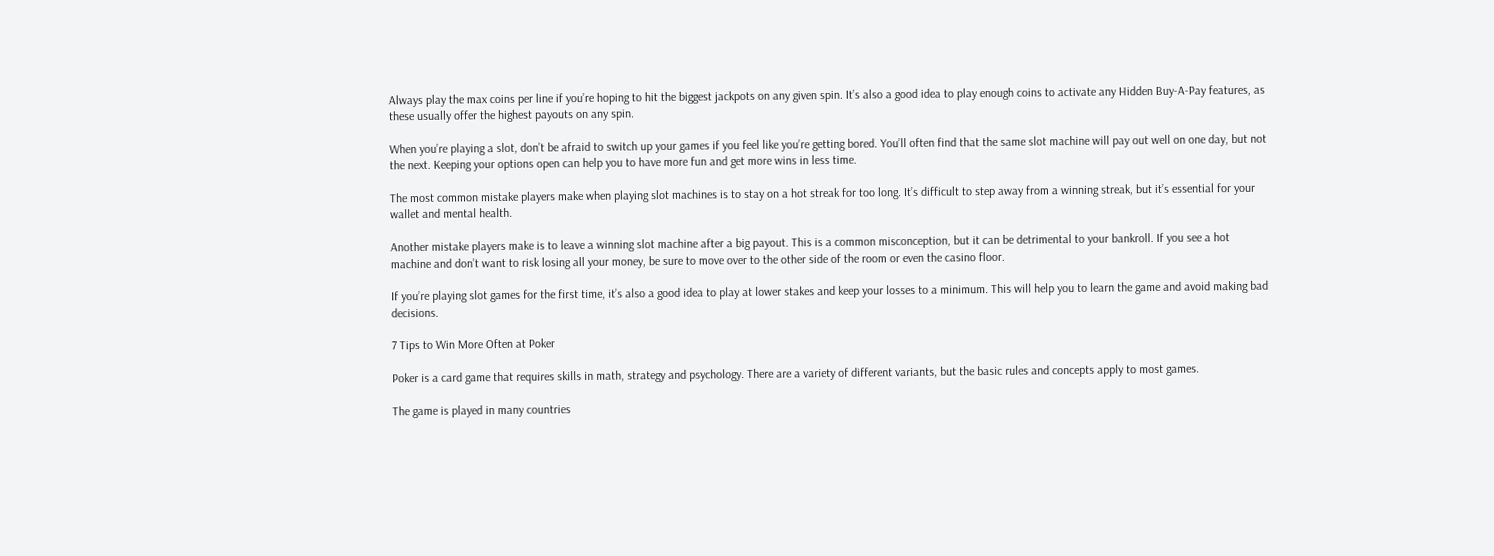Always play the max coins per line if you’re hoping to hit the biggest jackpots on any given spin. It’s also a good idea to play enough coins to activate any Hidden Buy-A-Pay features, as these usually offer the highest payouts on any spin.

When you’re playing a slot, don’t be afraid to switch up your games if you feel like you’re getting bored. You’ll often find that the same slot machine will pay out well on one day, but not the next. Keeping your options open can help you to have more fun and get more wins in less time.

The most common mistake players make when playing slot machines is to stay on a hot streak for too long. It’s difficult to step away from a winning streak, but it’s essential for your wallet and mental health.

Another mistake players make is to leave a winning slot machine after a big payout. This is a common misconception, but it can be detrimental to your bankroll. If you see a hot machine and don’t want to risk losing all your money, be sure to move over to the other side of the room or even the casino floor.

If you’re playing slot games for the first time, it’s also a good idea to play at lower stakes and keep your losses to a minimum. This will help you to learn the game and avoid making bad decisions.

7 Tips to Win More Often at Poker

Poker is a card game that requires skills in math, strategy and psychology. There are a variety of different variants, but the basic rules and concepts apply to most games.

The game is played in many countries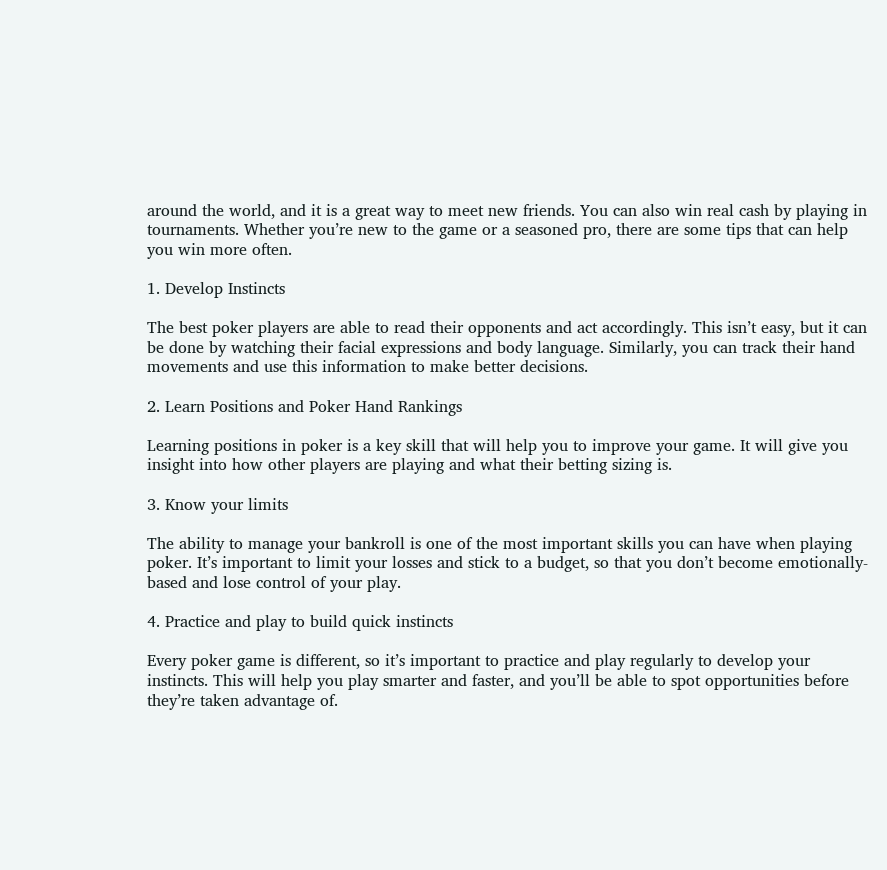around the world, and it is a great way to meet new friends. You can also win real cash by playing in tournaments. Whether you’re new to the game or a seasoned pro, there are some tips that can help you win more often.

1. Develop Instincts

The best poker players are able to read their opponents and act accordingly. This isn’t easy, but it can be done by watching their facial expressions and body language. Similarly, you can track their hand movements and use this information to make better decisions.

2. Learn Positions and Poker Hand Rankings

Learning positions in poker is a key skill that will help you to improve your game. It will give you insight into how other players are playing and what their betting sizing is.

3. Know your limits

The ability to manage your bankroll is one of the most important skills you can have when playing poker. It’s important to limit your losses and stick to a budget, so that you don’t become emotionally-based and lose control of your play.

4. Practice and play to build quick instincts

Every poker game is different, so it’s important to practice and play regularly to develop your instincts. This will help you play smarter and faster, and you’ll be able to spot opportunities before they’re taken advantage of.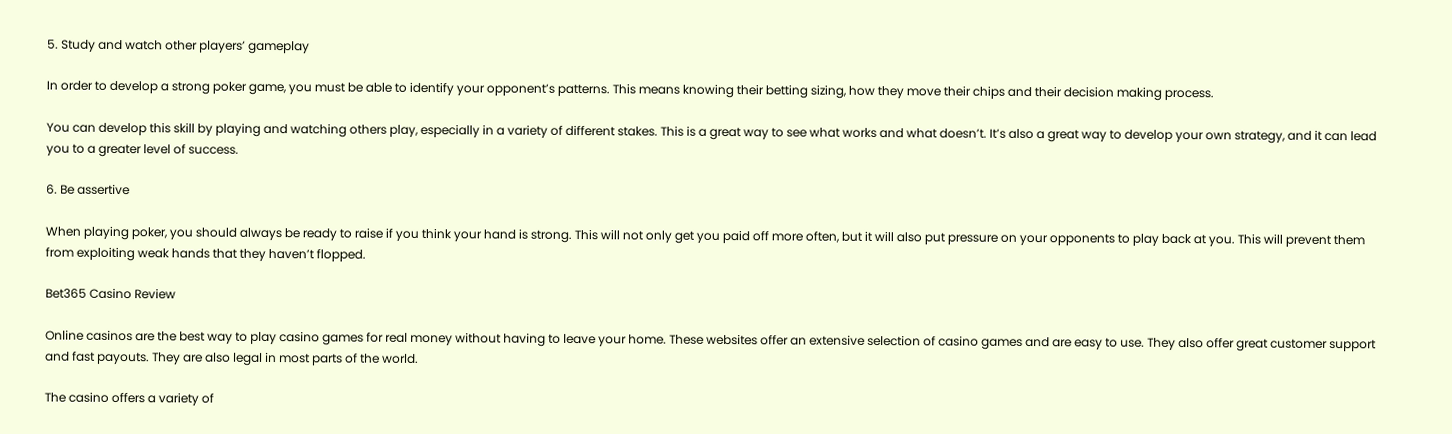5. Study and watch other players’ gameplay

In order to develop a strong poker game, you must be able to identify your opponent’s patterns. This means knowing their betting sizing, how they move their chips and their decision making process.

You can develop this skill by playing and watching others play, especially in a variety of different stakes. This is a great way to see what works and what doesn’t. It’s also a great way to develop your own strategy, and it can lead you to a greater level of success.

6. Be assertive

When playing poker, you should always be ready to raise if you think your hand is strong. This will not only get you paid off more often, but it will also put pressure on your opponents to play back at you. This will prevent them from exploiting weak hands that they haven’t flopped.

Bet365 Casino Review

Online casinos are the best way to play casino games for real money without having to leave your home. These websites offer an extensive selection of casino games and are easy to use. They also offer great customer support and fast payouts. They are also legal in most parts of the world.

The casino offers a variety of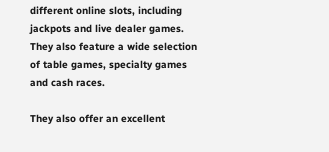different online slots, including jackpots and live dealer games. They also feature a wide selection of table games, specialty games and cash races.

They also offer an excellent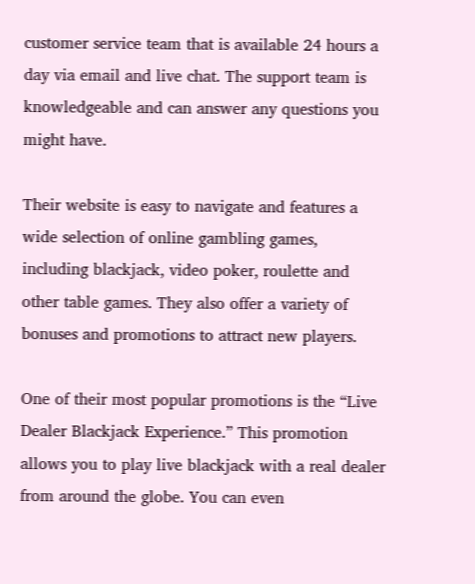customer service team that is available 24 hours a day via email and live chat. The support team is knowledgeable and can answer any questions you might have.

Their website is easy to navigate and features a wide selection of online gambling games, including blackjack, video poker, roulette and other table games. They also offer a variety of bonuses and promotions to attract new players.

One of their most popular promotions is the “Live Dealer Blackjack Experience.” This promotion allows you to play live blackjack with a real dealer from around the globe. You can even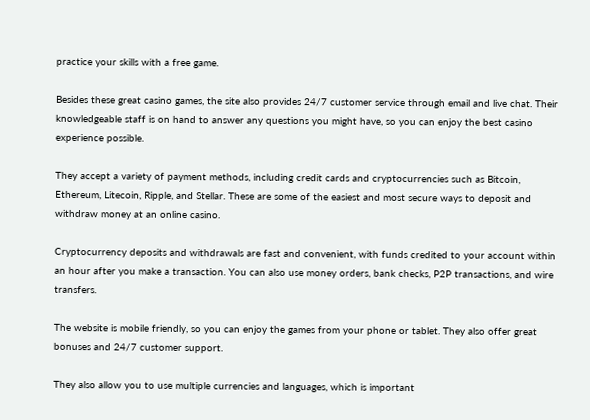practice your skills with a free game.

Besides these great casino games, the site also provides 24/7 customer service through email and live chat. Their knowledgeable staff is on hand to answer any questions you might have, so you can enjoy the best casino experience possible.

They accept a variety of payment methods, including credit cards and cryptocurrencies such as Bitcoin, Ethereum, Litecoin, Ripple, and Stellar. These are some of the easiest and most secure ways to deposit and withdraw money at an online casino.

Cryptocurrency deposits and withdrawals are fast and convenient, with funds credited to your account within an hour after you make a transaction. You can also use money orders, bank checks, P2P transactions, and wire transfers.

The website is mobile friendly, so you can enjoy the games from your phone or tablet. They also offer great bonuses and 24/7 customer support.

They also allow you to use multiple currencies and languages, which is important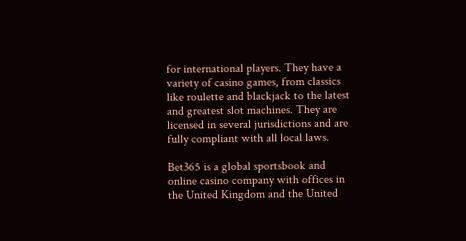for international players. They have a variety of casino games, from classics like roulette and blackjack to the latest and greatest slot machines. They are licensed in several jurisdictions and are fully compliant with all local laws.

Bet365 is a global sportsbook and online casino company with offices in the United Kingdom and the United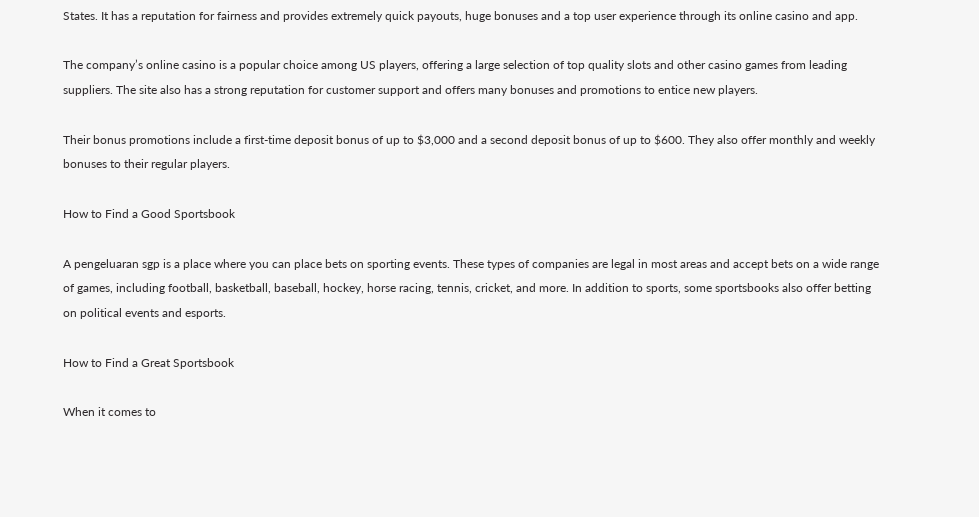States. It has a reputation for fairness and provides extremely quick payouts, huge bonuses and a top user experience through its online casino and app.

The company’s online casino is a popular choice among US players, offering a large selection of top quality slots and other casino games from leading suppliers. The site also has a strong reputation for customer support and offers many bonuses and promotions to entice new players.

Their bonus promotions include a first-time deposit bonus of up to $3,000 and a second deposit bonus of up to $600. They also offer monthly and weekly bonuses to their regular players.

How to Find a Good Sportsbook

A pengeluaran sgp is a place where you can place bets on sporting events. These types of companies are legal in most areas and accept bets on a wide range of games, including football, basketball, baseball, hockey, horse racing, tennis, cricket, and more. In addition to sports, some sportsbooks also offer betting on political events and esports.

How to Find a Great Sportsbook

When it comes to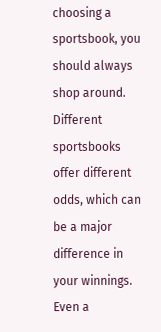choosing a sportsbook, you should always shop around. Different sportsbooks offer different odds, which can be a major difference in your winnings. Even a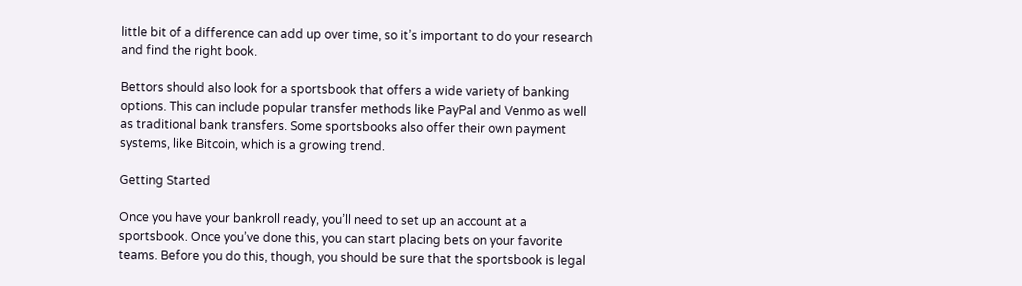little bit of a difference can add up over time, so it’s important to do your research and find the right book.

Bettors should also look for a sportsbook that offers a wide variety of banking options. This can include popular transfer methods like PayPal and Venmo as well as traditional bank transfers. Some sportsbooks also offer their own payment systems, like Bitcoin, which is a growing trend.

Getting Started

Once you have your bankroll ready, you’ll need to set up an account at a sportsbook. Once you’ve done this, you can start placing bets on your favorite teams. Before you do this, though, you should be sure that the sportsbook is legal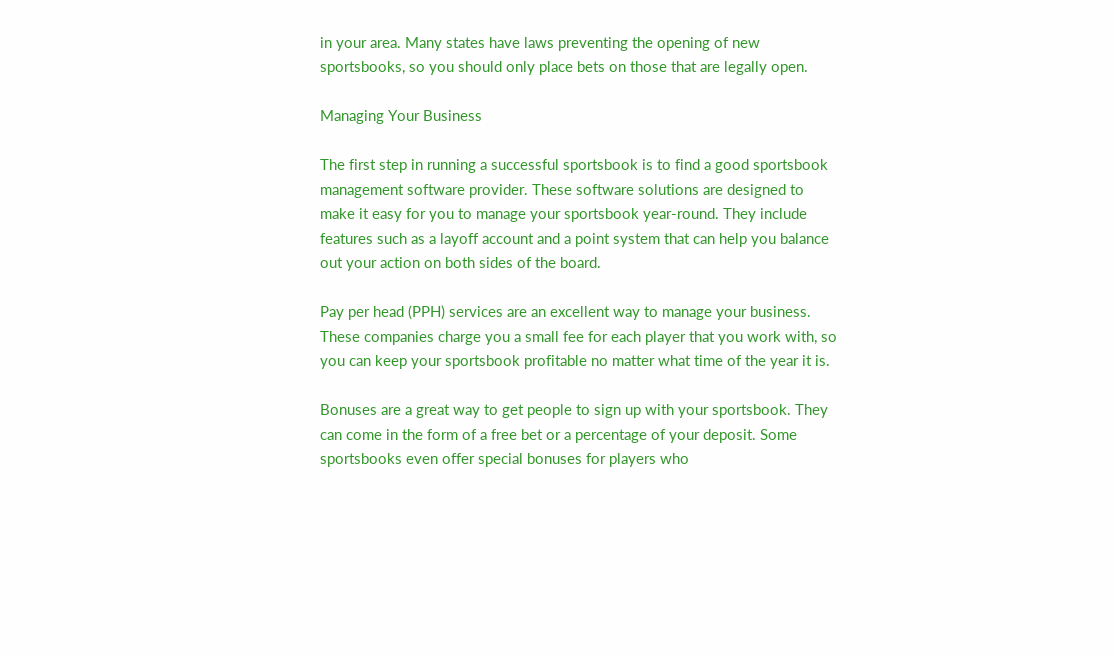in your area. Many states have laws preventing the opening of new sportsbooks, so you should only place bets on those that are legally open.

Managing Your Business

The first step in running a successful sportsbook is to find a good sportsbook management software provider. These software solutions are designed to make it easy for you to manage your sportsbook year-round. They include features such as a layoff account and a point system that can help you balance out your action on both sides of the board.

Pay per head (PPH) services are an excellent way to manage your business. These companies charge you a small fee for each player that you work with, so you can keep your sportsbook profitable no matter what time of the year it is.

Bonuses are a great way to get people to sign up with your sportsbook. They can come in the form of a free bet or a percentage of your deposit. Some sportsbooks even offer special bonuses for players who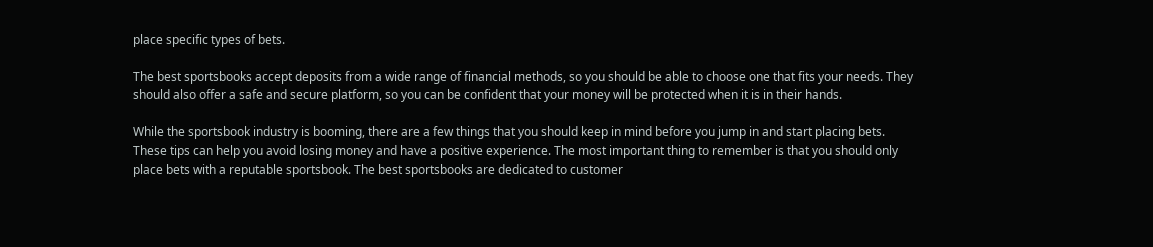place specific types of bets.

The best sportsbooks accept deposits from a wide range of financial methods, so you should be able to choose one that fits your needs. They should also offer a safe and secure platform, so you can be confident that your money will be protected when it is in their hands.

While the sportsbook industry is booming, there are a few things that you should keep in mind before you jump in and start placing bets. These tips can help you avoid losing money and have a positive experience. The most important thing to remember is that you should only place bets with a reputable sportsbook. The best sportsbooks are dedicated to customer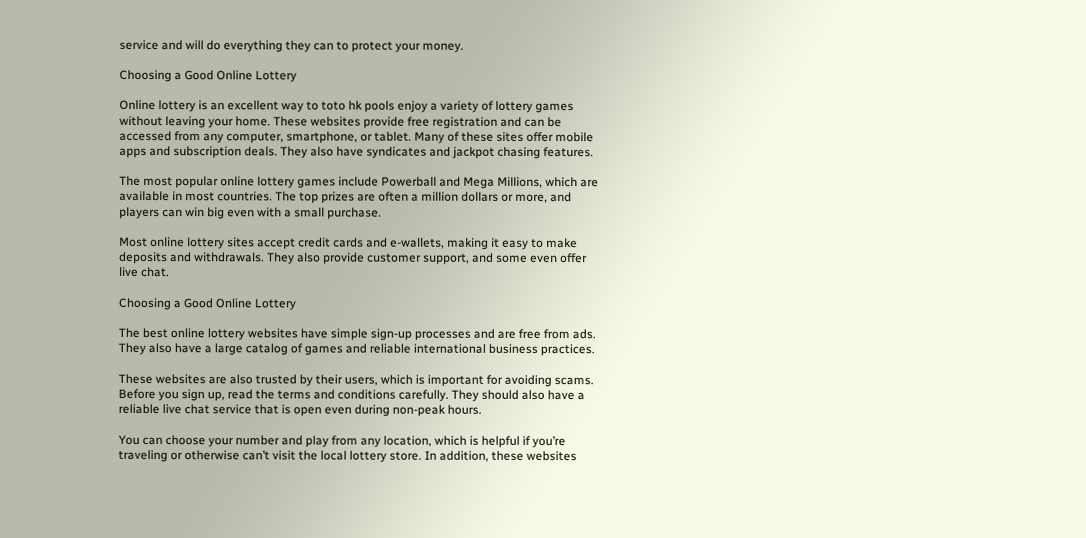service and will do everything they can to protect your money.

Choosing a Good Online Lottery

Online lottery is an excellent way to toto hk pools enjoy a variety of lottery games without leaving your home. These websites provide free registration and can be accessed from any computer, smartphone, or tablet. Many of these sites offer mobile apps and subscription deals. They also have syndicates and jackpot chasing features.

The most popular online lottery games include Powerball and Mega Millions, which are available in most countries. The top prizes are often a million dollars or more, and players can win big even with a small purchase.

Most online lottery sites accept credit cards and e-wallets, making it easy to make deposits and withdrawals. They also provide customer support, and some even offer live chat.

Choosing a Good Online Lottery

The best online lottery websites have simple sign-up processes and are free from ads. They also have a large catalog of games and reliable international business practices.

These websites are also trusted by their users, which is important for avoiding scams. Before you sign up, read the terms and conditions carefully. They should also have a reliable live chat service that is open even during non-peak hours.

You can choose your number and play from any location, which is helpful if you’re traveling or otherwise can’t visit the local lottery store. In addition, these websites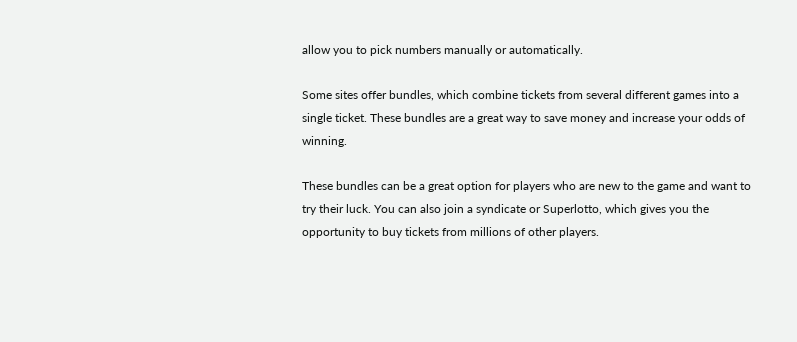allow you to pick numbers manually or automatically.

Some sites offer bundles, which combine tickets from several different games into a single ticket. These bundles are a great way to save money and increase your odds of winning.

These bundles can be a great option for players who are new to the game and want to try their luck. You can also join a syndicate or Superlotto, which gives you the opportunity to buy tickets from millions of other players.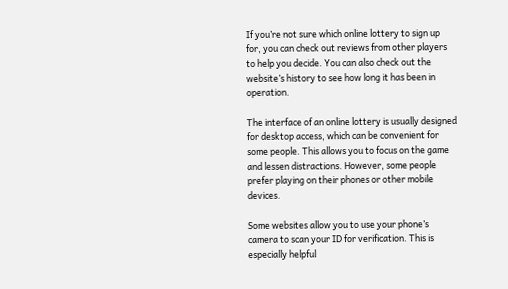If you’re not sure which online lottery to sign up for, you can check out reviews from other players to help you decide. You can also check out the website’s history to see how long it has been in operation.

The interface of an online lottery is usually designed for desktop access, which can be convenient for some people. This allows you to focus on the game and lessen distractions. However, some people prefer playing on their phones or other mobile devices.

Some websites allow you to use your phone’s camera to scan your ID for verification. This is especially helpful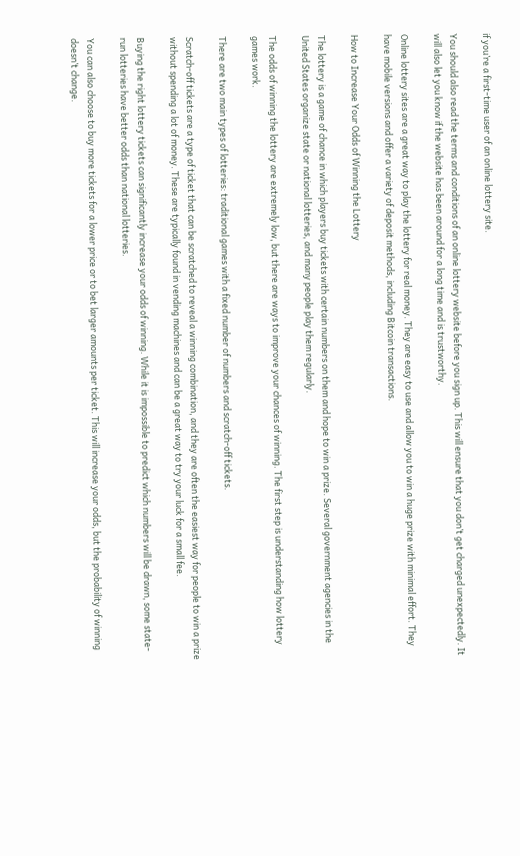if you’re a first-time user of an online lottery site.

You should also read the terms and conditions of an online lottery website before you sign up. This will ensure that you don’t get charged unexpectedly. It will also let you know if the website has been around for a long time and is trustworthy.

Online lottery sites are a great way to play the lottery for real money. They are easy to use and allow you to win a huge prize with minimal effort. They have mobile versions and offer a variety of deposit methods, including Bitcoin transactions.

How to Increase Your Odds of Winning the Lottery

The lottery is a game of chance in which players buy tickets with certain numbers on them and hope to win a prize. Several government agencies in the United States organize state or national lotteries, and many people play them regularly.

The odds of winning the lottery are extremely low, but there are ways to improve your chances of winning. The first step is understanding how lottery games work.

There are two main types of lotteries: traditional games with a fixed number of numbers and scratch-off tickets.

Scratch-off tickets are a type of ticket that can be scratched to reveal a winning combination, and they are often the easiest way for people to win a prize without spending a lot of money. These are typically found in vending machines and can be a great way to try your luck for a small fee.

Buying the right lottery tickets can significantly increase your odds of winning. While it is impossible to predict which numbers will be drawn, some state-run lotteries have better odds than national lotteries.

You can also choose to buy more tickets for a lower price or to bet larger amounts per ticket. This will increase your odds, but the probability of winning doesn’t change.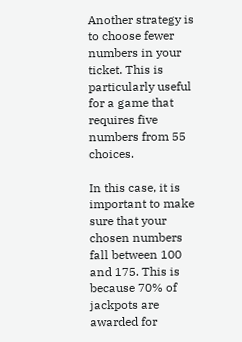Another strategy is to choose fewer numbers in your ticket. This is particularly useful for a game that requires five numbers from 55 choices.

In this case, it is important to make sure that your chosen numbers fall between 100 and 175. This is because 70% of jackpots are awarded for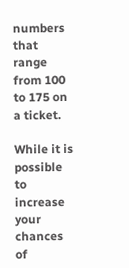numbers that range from 100 to 175 on a ticket.

While it is possible to increase your chances of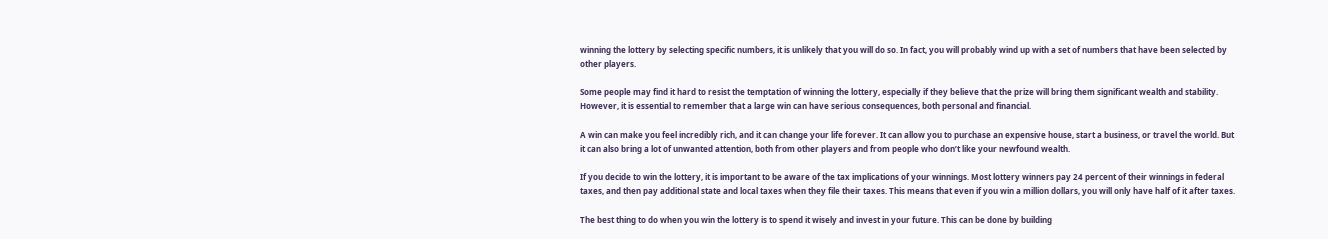winning the lottery by selecting specific numbers, it is unlikely that you will do so. In fact, you will probably wind up with a set of numbers that have been selected by other players.

Some people may find it hard to resist the temptation of winning the lottery, especially if they believe that the prize will bring them significant wealth and stability. However, it is essential to remember that a large win can have serious consequences, both personal and financial.

A win can make you feel incredibly rich, and it can change your life forever. It can allow you to purchase an expensive house, start a business, or travel the world. But it can also bring a lot of unwanted attention, both from other players and from people who don’t like your newfound wealth.

If you decide to win the lottery, it is important to be aware of the tax implications of your winnings. Most lottery winners pay 24 percent of their winnings in federal taxes, and then pay additional state and local taxes when they file their taxes. This means that even if you win a million dollars, you will only have half of it after taxes.

The best thing to do when you win the lottery is to spend it wisely and invest in your future. This can be done by building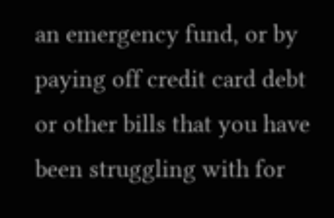an emergency fund, or by paying off credit card debt or other bills that you have been struggling with for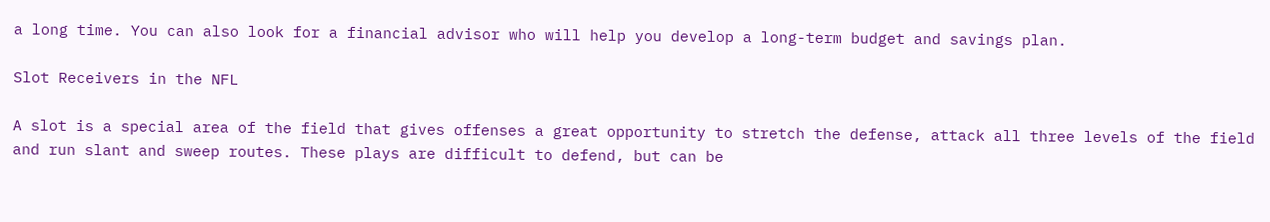a long time. You can also look for a financial advisor who will help you develop a long-term budget and savings plan.

Slot Receivers in the NFL

A slot is a special area of the field that gives offenses a great opportunity to stretch the defense, attack all three levels of the field and run slant and sweep routes. These plays are difficult to defend, but can be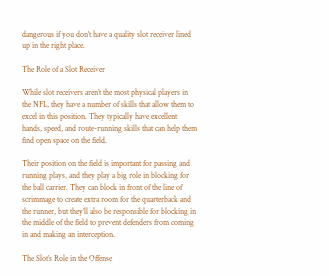dangerous if you don’t have a quality slot receiver lined up in the right place.

The Role of a Slot Receiver

While slot receivers aren’t the most physical players in the NFL, they have a number of skills that allow them to excel in this position. They typically have excellent hands, speed, and route-running skills that can help them find open space on the field.

Their position on the field is important for passing and running plays, and they play a big role in blocking for the ball carrier. They can block in front of the line of scrimmage to create extra room for the quarterback and the runner, but they’ll also be responsible for blocking in the middle of the field to prevent defenders from coming in and making an interception.

The Slot’s Role in the Offense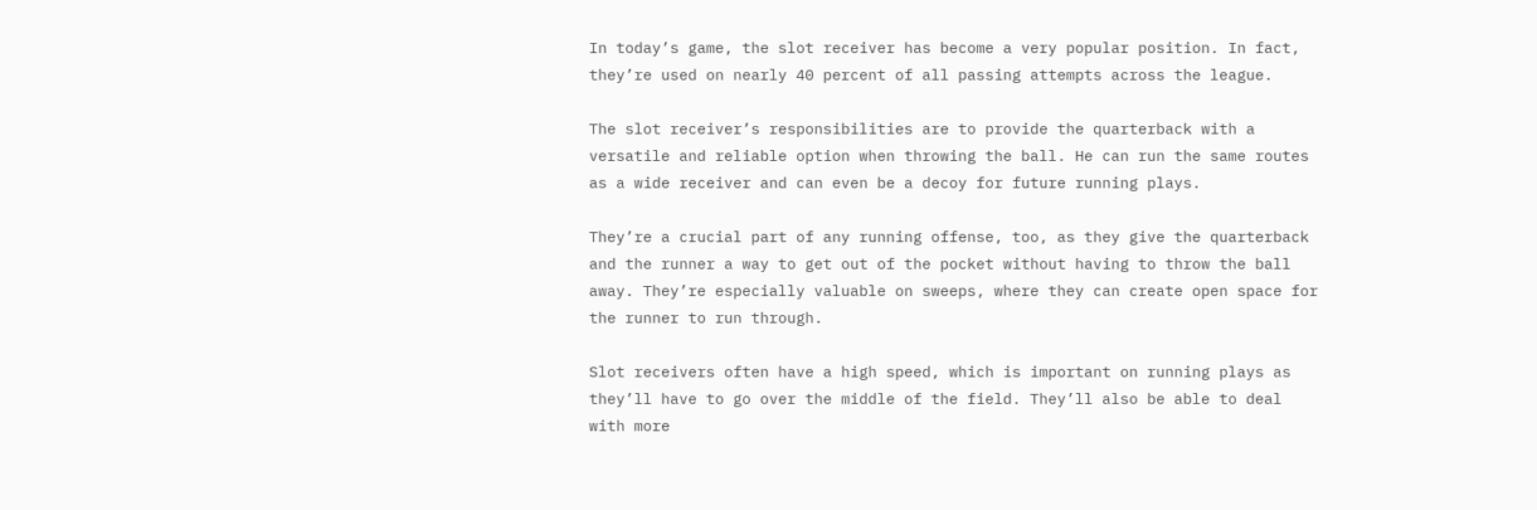In today’s game, the slot receiver has become a very popular position. In fact, they’re used on nearly 40 percent of all passing attempts across the league.

The slot receiver’s responsibilities are to provide the quarterback with a versatile and reliable option when throwing the ball. He can run the same routes as a wide receiver and can even be a decoy for future running plays.

They’re a crucial part of any running offense, too, as they give the quarterback and the runner a way to get out of the pocket without having to throw the ball away. They’re especially valuable on sweeps, where they can create open space for the runner to run through.

Slot receivers often have a high speed, which is important on running plays as they’ll have to go over the middle of the field. They’ll also be able to deal with more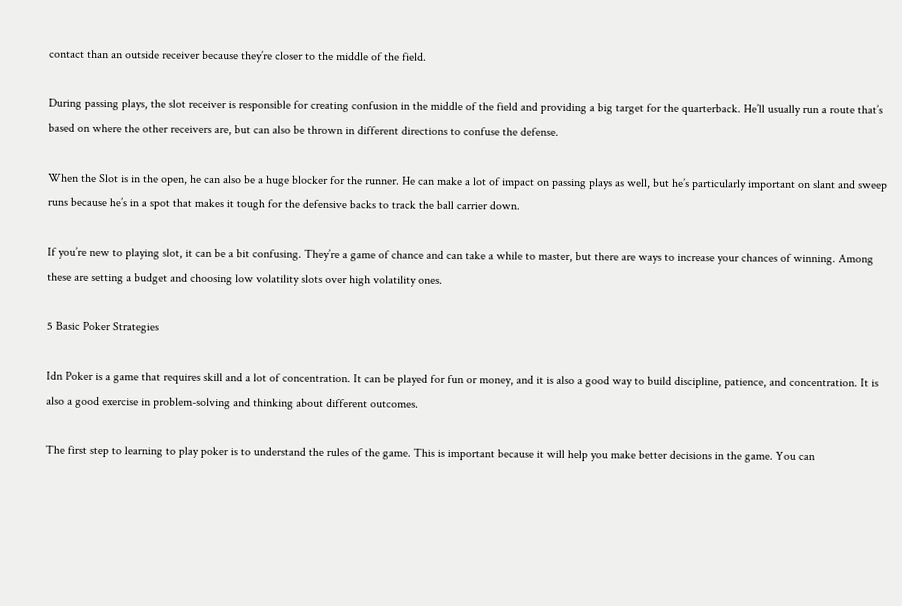contact than an outside receiver because they’re closer to the middle of the field.

During passing plays, the slot receiver is responsible for creating confusion in the middle of the field and providing a big target for the quarterback. He’ll usually run a route that’s based on where the other receivers are, but can also be thrown in different directions to confuse the defense.

When the Slot is in the open, he can also be a huge blocker for the runner. He can make a lot of impact on passing plays as well, but he’s particularly important on slant and sweep runs because he’s in a spot that makes it tough for the defensive backs to track the ball carrier down.

If you’re new to playing slot, it can be a bit confusing. They’re a game of chance and can take a while to master, but there are ways to increase your chances of winning. Among these are setting a budget and choosing low volatility slots over high volatility ones.

5 Basic Poker Strategies

Idn Poker is a game that requires skill and a lot of concentration. It can be played for fun or money, and it is also a good way to build discipline, patience, and concentration. It is also a good exercise in problem-solving and thinking about different outcomes.

The first step to learning to play poker is to understand the rules of the game. This is important because it will help you make better decisions in the game. You can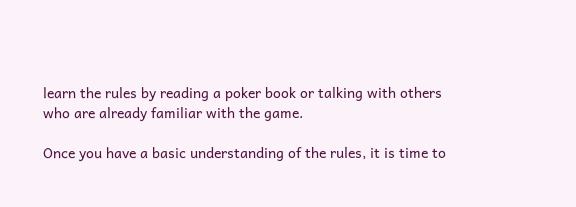learn the rules by reading a poker book or talking with others who are already familiar with the game.

Once you have a basic understanding of the rules, it is time to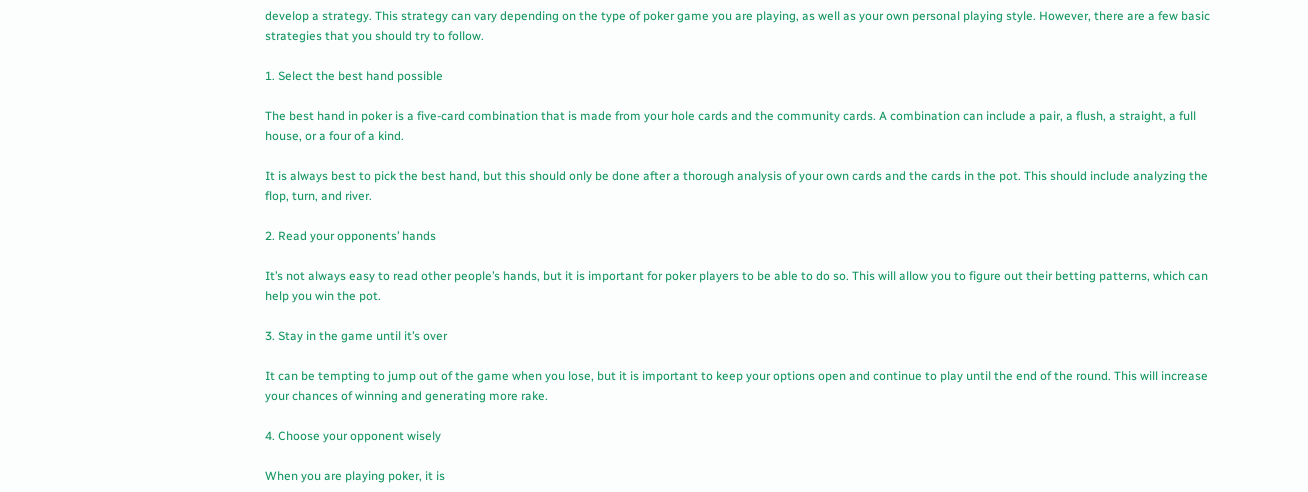develop a strategy. This strategy can vary depending on the type of poker game you are playing, as well as your own personal playing style. However, there are a few basic strategies that you should try to follow.

1. Select the best hand possible

The best hand in poker is a five-card combination that is made from your hole cards and the community cards. A combination can include a pair, a flush, a straight, a full house, or a four of a kind.

It is always best to pick the best hand, but this should only be done after a thorough analysis of your own cards and the cards in the pot. This should include analyzing the flop, turn, and river.

2. Read your opponents’ hands

It’s not always easy to read other people’s hands, but it is important for poker players to be able to do so. This will allow you to figure out their betting patterns, which can help you win the pot.

3. Stay in the game until it’s over

It can be tempting to jump out of the game when you lose, but it is important to keep your options open and continue to play until the end of the round. This will increase your chances of winning and generating more rake.

4. Choose your opponent wisely

When you are playing poker, it is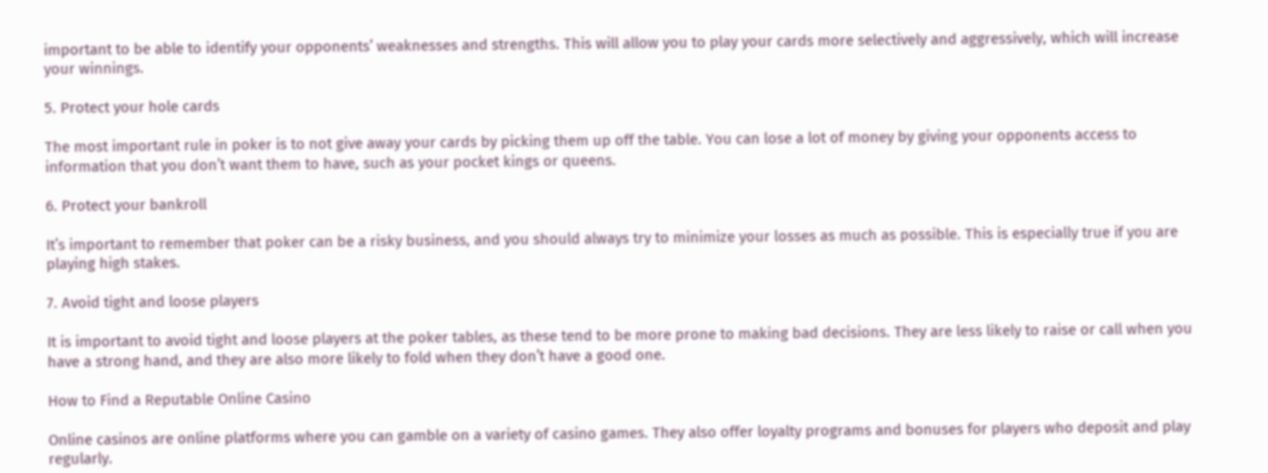important to be able to identify your opponents’ weaknesses and strengths. This will allow you to play your cards more selectively and aggressively, which will increase your winnings.

5. Protect your hole cards

The most important rule in poker is to not give away your cards by picking them up off the table. You can lose a lot of money by giving your opponents access to information that you don’t want them to have, such as your pocket kings or queens.

6. Protect your bankroll

It’s important to remember that poker can be a risky business, and you should always try to minimize your losses as much as possible. This is especially true if you are playing high stakes.

7. Avoid tight and loose players

It is important to avoid tight and loose players at the poker tables, as these tend to be more prone to making bad decisions. They are less likely to raise or call when you have a strong hand, and they are also more likely to fold when they don’t have a good one.

How to Find a Reputable Online Casino

Online casinos are online platforms where you can gamble on a variety of casino games. They also offer loyalty programs and bonuses for players who deposit and play regularly.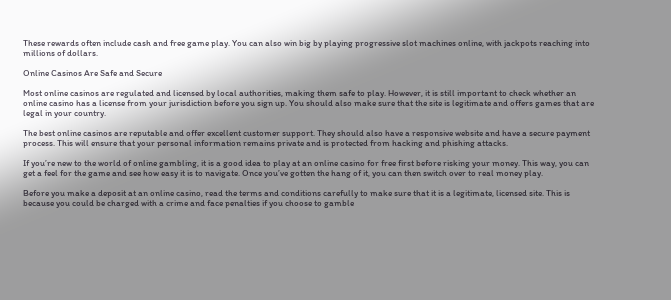These rewards often include cash and free game play. You can also win big by playing progressive slot machines online, with jackpots reaching into millions of dollars.

Online Casinos Are Safe and Secure

Most online casinos are regulated and licensed by local authorities, making them safe to play. However, it is still important to check whether an online casino has a license from your jurisdiction before you sign up. You should also make sure that the site is legitimate and offers games that are legal in your country.

The best online casinos are reputable and offer excellent customer support. They should also have a responsive website and have a secure payment process. This will ensure that your personal information remains private and is protected from hacking and phishing attacks.

If you’re new to the world of online gambling, it is a good idea to play at an online casino for free first before risking your money. This way, you can get a feel for the game and see how easy it is to navigate. Once you’ve gotten the hang of it, you can then switch over to real money play.

Before you make a deposit at an online casino, read the terms and conditions carefully to make sure that it is a legitimate, licensed site. This is because you could be charged with a crime and face penalties if you choose to gamble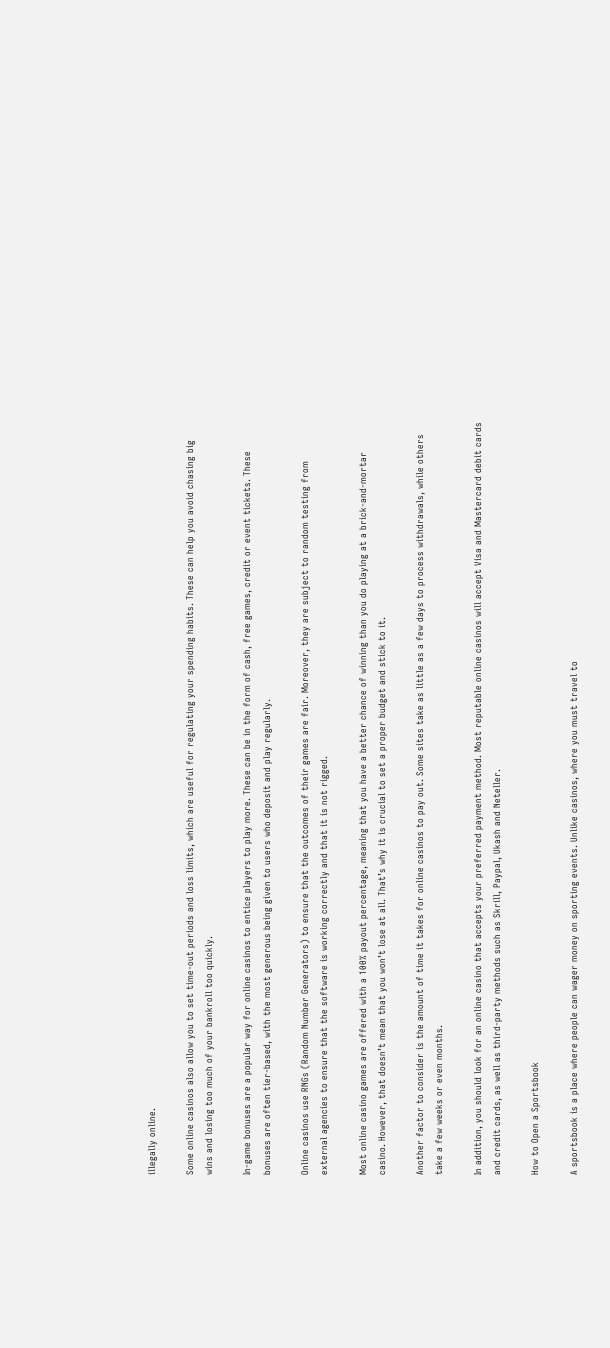illegally online.

Some online casinos also allow you to set time-out periods and loss limits, which are useful for regulating your spending habits. These can help you avoid chasing big wins and losing too much of your bankroll too quickly.

In-game bonuses are a popular way for online casinos to entice players to play more. These can be in the form of cash, free games, credit or event tickets. These bonuses are often tier-based, with the most generous being given to users who deposit and play regularly.

Online casinos use RNGs (Random Number Generators) to ensure that the outcomes of their games are fair. Moreover, they are subject to random testing from external agencies to ensure that the software is working correctly and that it is not rigged.

Most online casino games are offered with a 100% payout percentage, meaning that you have a better chance of winning than you do playing at a brick-and-mortar casino. However, that doesn’t mean that you won’t lose at all. That’s why it is crucial to set a proper budget and stick to it.

Another factor to consider is the amount of time it takes for online casinos to pay out. Some sites take as little as a few days to process withdrawals, while others take a few weeks or even months.

In addition, you should look for an online casino that accepts your preferred payment method. Most reputable online casinos will accept Visa and Mastercard debit cards and credit cards, as well as third-party methods such as Skrill, Paypal, Ukash and Neteller.

How to Open a Sportsbook

A sportsbook is a place where people can wager money on sporting events. Unlike casinos, where you must travel to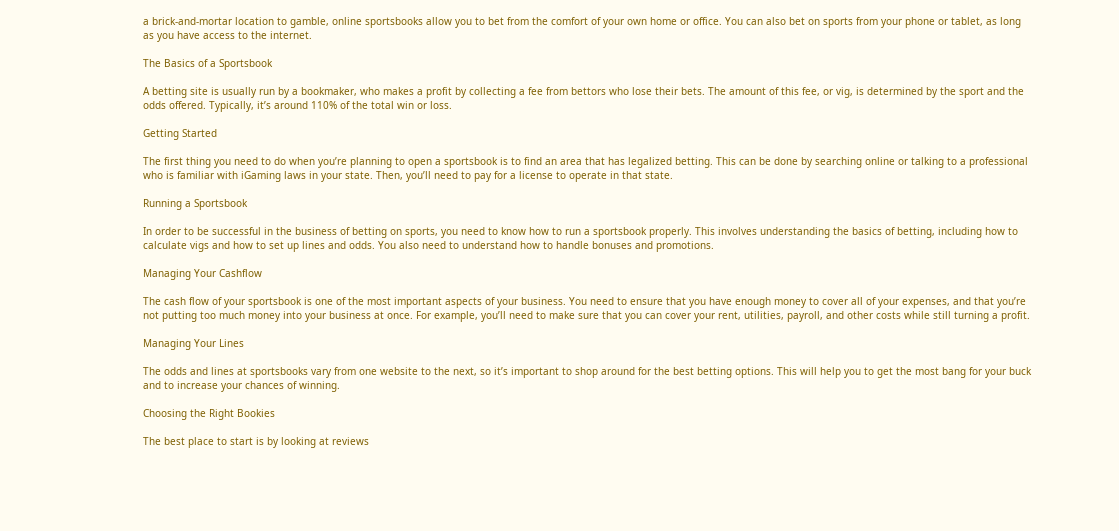a brick-and-mortar location to gamble, online sportsbooks allow you to bet from the comfort of your own home or office. You can also bet on sports from your phone or tablet, as long as you have access to the internet.

The Basics of a Sportsbook

A betting site is usually run by a bookmaker, who makes a profit by collecting a fee from bettors who lose their bets. The amount of this fee, or vig, is determined by the sport and the odds offered. Typically, it’s around 110% of the total win or loss.

Getting Started

The first thing you need to do when you’re planning to open a sportsbook is to find an area that has legalized betting. This can be done by searching online or talking to a professional who is familiar with iGaming laws in your state. Then, you’ll need to pay for a license to operate in that state.

Running a Sportsbook

In order to be successful in the business of betting on sports, you need to know how to run a sportsbook properly. This involves understanding the basics of betting, including how to calculate vigs and how to set up lines and odds. You also need to understand how to handle bonuses and promotions.

Managing Your Cashflow

The cash flow of your sportsbook is one of the most important aspects of your business. You need to ensure that you have enough money to cover all of your expenses, and that you’re not putting too much money into your business at once. For example, you’ll need to make sure that you can cover your rent, utilities, payroll, and other costs while still turning a profit.

Managing Your Lines

The odds and lines at sportsbooks vary from one website to the next, so it’s important to shop around for the best betting options. This will help you to get the most bang for your buck and to increase your chances of winning.

Choosing the Right Bookies

The best place to start is by looking at reviews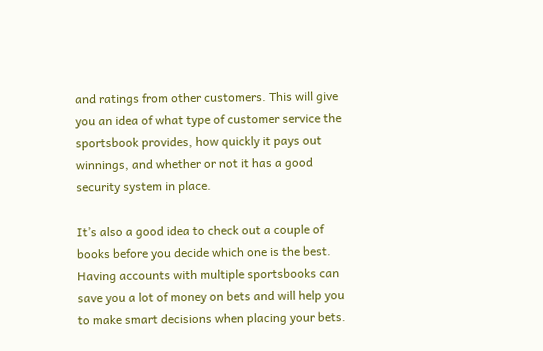and ratings from other customers. This will give you an idea of what type of customer service the sportsbook provides, how quickly it pays out winnings, and whether or not it has a good security system in place.

It’s also a good idea to check out a couple of books before you decide which one is the best. Having accounts with multiple sportsbooks can save you a lot of money on bets and will help you to make smart decisions when placing your bets.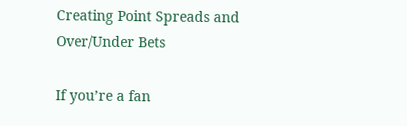Creating Point Spreads and Over/Under Bets

If you’re a fan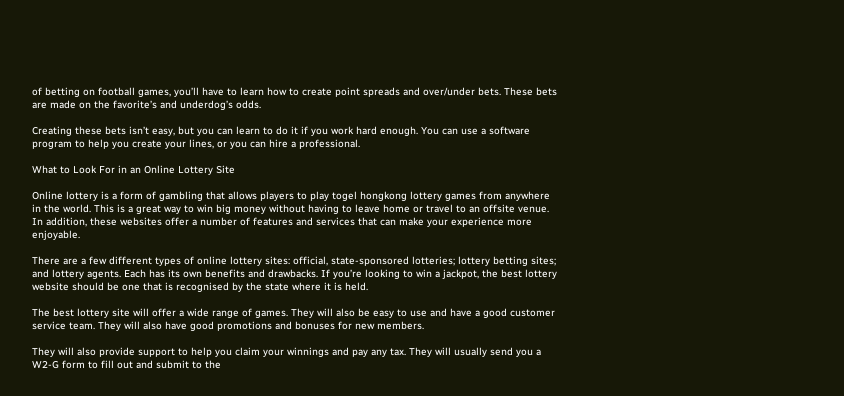of betting on football games, you’ll have to learn how to create point spreads and over/under bets. These bets are made on the favorite’s and underdog’s odds.

Creating these bets isn’t easy, but you can learn to do it if you work hard enough. You can use a software program to help you create your lines, or you can hire a professional.

What to Look For in an Online Lottery Site

Online lottery is a form of gambling that allows players to play togel hongkong lottery games from anywhere in the world. This is a great way to win big money without having to leave home or travel to an offsite venue. In addition, these websites offer a number of features and services that can make your experience more enjoyable.

There are a few different types of online lottery sites: official, state-sponsored lotteries; lottery betting sites; and lottery agents. Each has its own benefits and drawbacks. If you’re looking to win a jackpot, the best lottery website should be one that is recognised by the state where it is held.

The best lottery site will offer a wide range of games. They will also be easy to use and have a good customer service team. They will also have good promotions and bonuses for new members.

They will also provide support to help you claim your winnings and pay any tax. They will usually send you a W2-G form to fill out and submit to the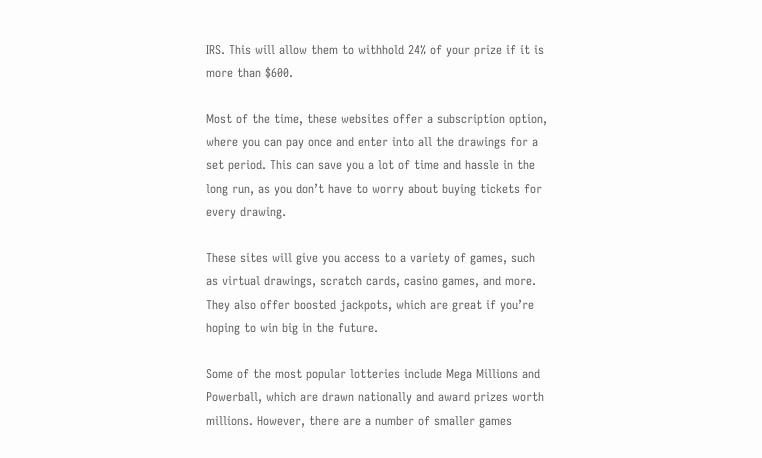IRS. This will allow them to withhold 24% of your prize if it is more than $600.

Most of the time, these websites offer a subscription option, where you can pay once and enter into all the drawings for a set period. This can save you a lot of time and hassle in the long run, as you don’t have to worry about buying tickets for every drawing.

These sites will give you access to a variety of games, such as virtual drawings, scratch cards, casino games, and more. They also offer boosted jackpots, which are great if you’re hoping to win big in the future.

Some of the most popular lotteries include Mega Millions and Powerball, which are drawn nationally and award prizes worth millions. However, there are a number of smaller games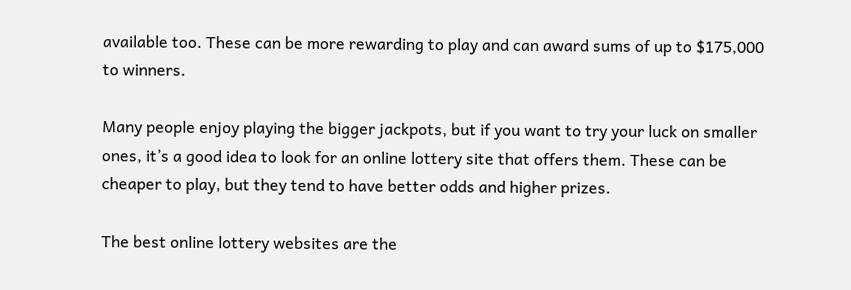available too. These can be more rewarding to play and can award sums of up to $175,000 to winners.

Many people enjoy playing the bigger jackpots, but if you want to try your luck on smaller ones, it’s a good idea to look for an online lottery site that offers them. These can be cheaper to play, but they tend to have better odds and higher prizes.

The best online lottery websites are the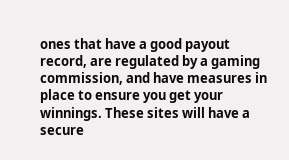ones that have a good payout record, are regulated by a gaming commission, and have measures in place to ensure you get your winnings. These sites will have a secure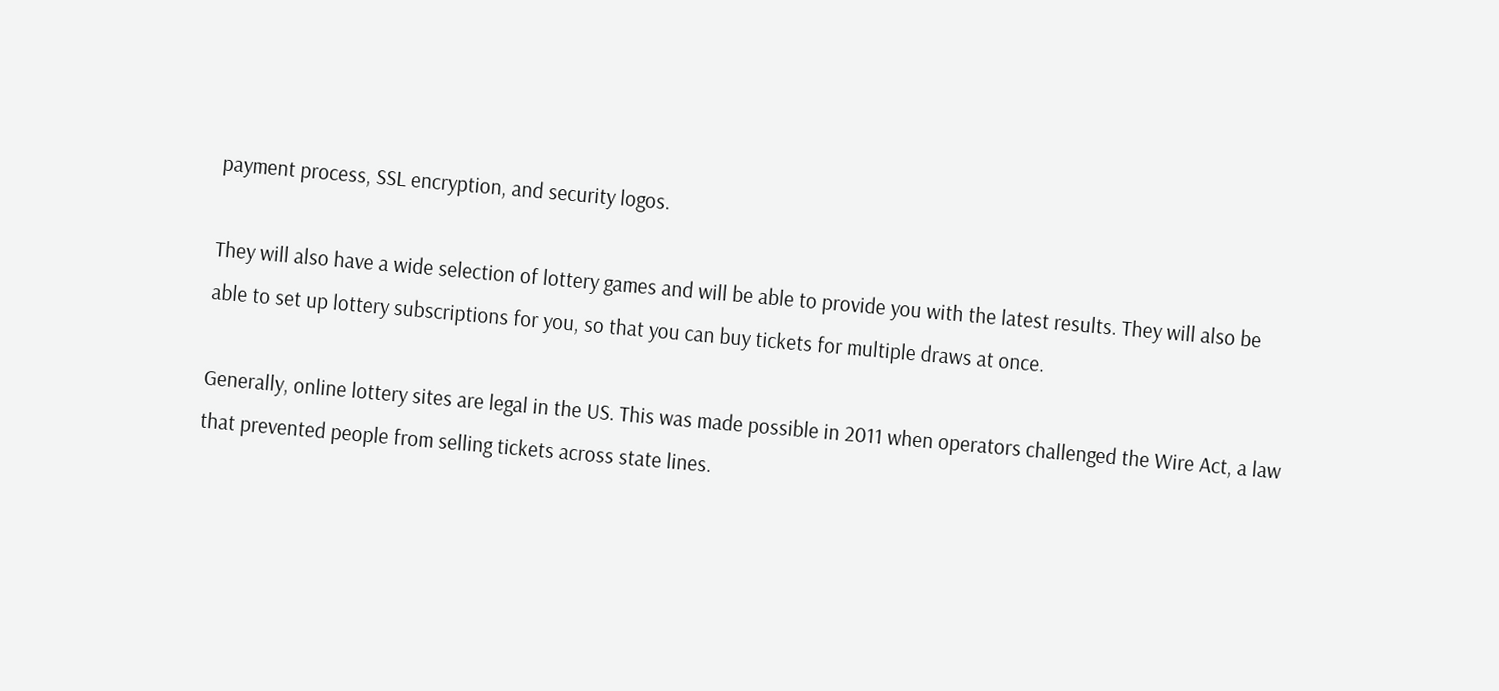payment process, SSL encryption, and security logos.

They will also have a wide selection of lottery games and will be able to provide you with the latest results. They will also be able to set up lottery subscriptions for you, so that you can buy tickets for multiple draws at once.

Generally, online lottery sites are legal in the US. This was made possible in 2011 when operators challenged the Wire Act, a law that prevented people from selling tickets across state lines.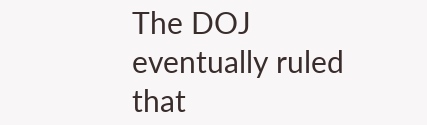The DOJ eventually ruled that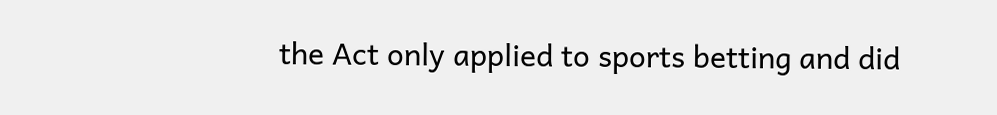the Act only applied to sports betting and did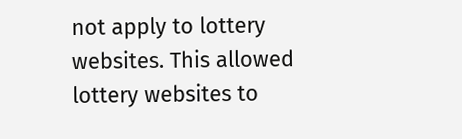not apply to lottery websites. This allowed lottery websites to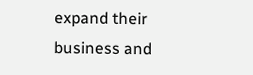expand their business and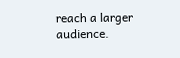reach a larger audience.